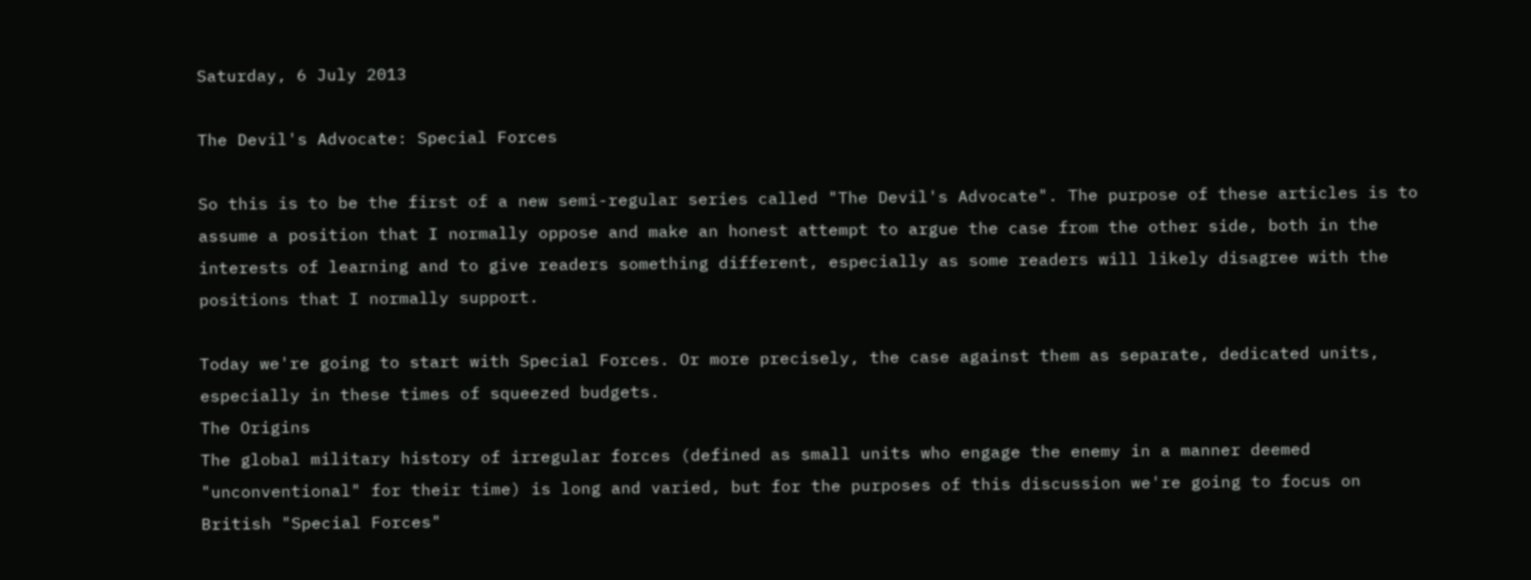Saturday, 6 July 2013

The Devil's Advocate: Special Forces

So this is to be the first of a new semi-regular series called "The Devil's Advocate". The purpose of these articles is to assume a position that I normally oppose and make an honest attempt to argue the case from the other side, both in the interests of learning and to give readers something different, especially as some readers will likely disagree with the positions that I normally support.

Today we're going to start with Special Forces. Or more precisely, the case against them as separate, dedicated units, especially in these times of squeezed budgets.
The Origins
The global military history of irregular forces (defined as small units who engage the enemy in a manner deemed "unconventional" for their time) is long and varied, but for the purposes of this discussion we're going to focus on British "Special Forces"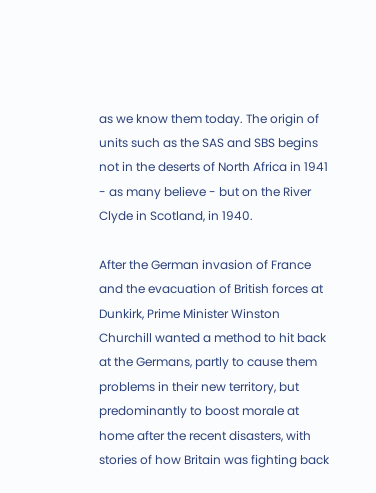as we know them today. The origin of units such as the SAS and SBS begins not in the deserts of North Africa in 1941 - as many believe - but on the River Clyde in Scotland, in 1940.

After the German invasion of France and the evacuation of British forces at Dunkirk, Prime Minister Winston Churchill wanted a method to hit back at the Germans, partly to cause them problems in their new territory, but predominantly to boost morale at home after the recent disasters, with stories of how Britain was fighting back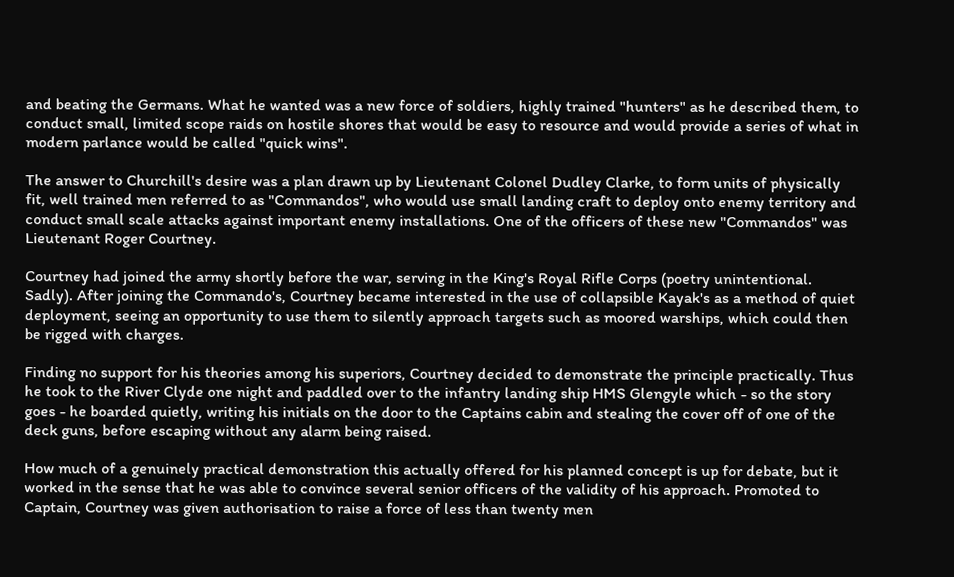and beating the Germans. What he wanted was a new force of soldiers, highly trained "hunters" as he described them, to conduct small, limited scope raids on hostile shores that would be easy to resource and would provide a series of what in modern parlance would be called "quick wins".

The answer to Churchill's desire was a plan drawn up by Lieutenant Colonel Dudley Clarke, to form units of physically fit, well trained men referred to as "Commandos", who would use small landing craft to deploy onto enemy territory and conduct small scale attacks against important enemy installations. One of the officers of these new "Commandos" was Lieutenant Roger Courtney.

Courtney had joined the army shortly before the war, serving in the King's Royal Rifle Corps (poetry unintentional. Sadly). After joining the Commando's, Courtney became interested in the use of collapsible Kayak's as a method of quiet deployment, seeing an opportunity to use them to silently approach targets such as moored warships, which could then be rigged with charges.

Finding no support for his theories among his superiors, Courtney decided to demonstrate the principle practically. Thus he took to the River Clyde one night and paddled over to the infantry landing ship HMS Glengyle which - so the story goes - he boarded quietly, writing his initials on the door to the Captains cabin and stealing the cover off of one of the deck guns, before escaping without any alarm being raised.

How much of a genuinely practical demonstration this actually offered for his planned concept is up for debate, but it worked in the sense that he was able to convince several senior officers of the validity of his approach. Promoted to Captain, Courtney was given authorisation to raise a force of less than twenty men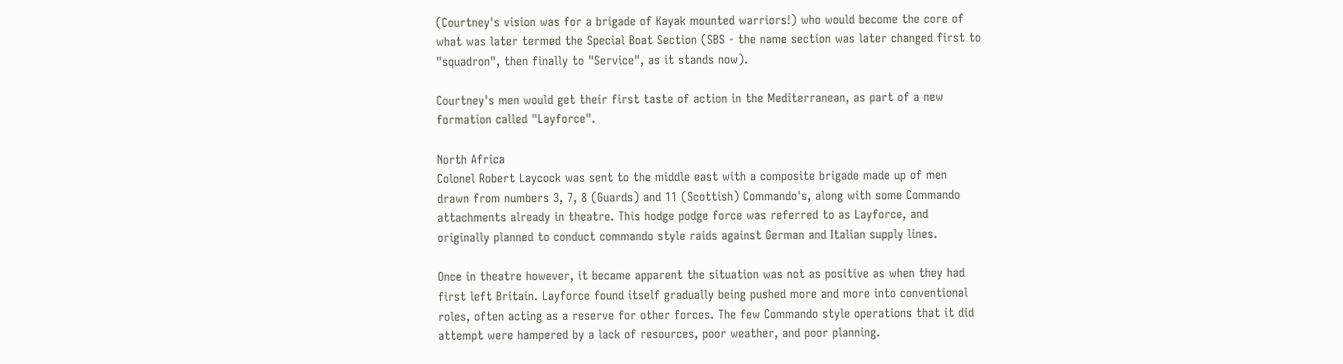(Courtney's vision was for a brigade of Kayak mounted warriors!) who would become the core of what was later termed the Special Boat Section (SBS - the name section was later changed first to "squadron", then finally to "Service", as it stands now).

Courtney's men would get their first taste of action in the Mediterranean, as part of a new formation called "Layforce".

North Africa
Colonel Robert Laycock was sent to the middle east with a composite brigade made up of men drawn from numbers 3, 7, 8 (Guards) and 11 (Scottish) Commando's, along with some Commando attachments already in theatre. This hodge podge force was referred to as Layforce, and originally planned to conduct commando style raids against German and Italian supply lines.

Once in theatre however, it became apparent the situation was not as positive as when they had first left Britain. Layforce found itself gradually being pushed more and more into conventional roles, often acting as a reserve for other forces. The few Commando style operations that it did attempt were hampered by a lack of resources, poor weather, and poor planning.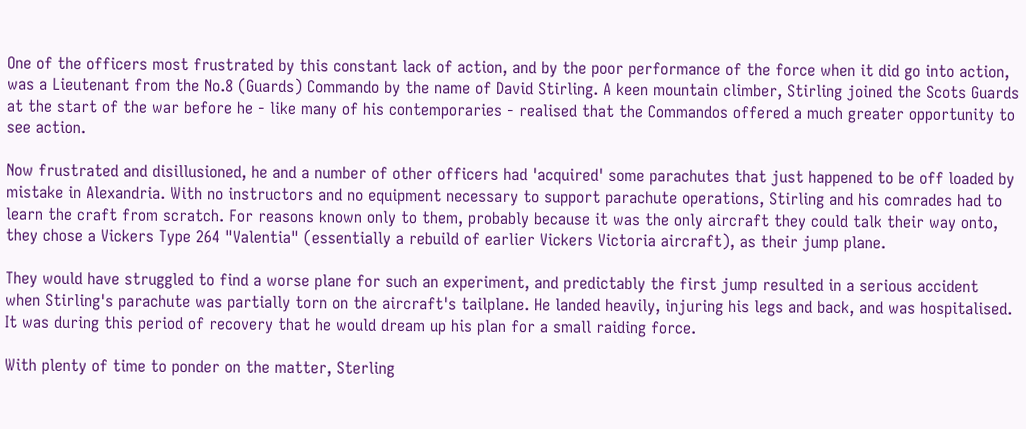One of the officers most frustrated by this constant lack of action, and by the poor performance of the force when it did go into action, was a Lieutenant from the No.8 (Guards) Commando by the name of David Stirling. A keen mountain climber, Stirling joined the Scots Guards at the start of the war before he - like many of his contemporaries - realised that the Commandos offered a much greater opportunity to see action.

Now frustrated and disillusioned, he and a number of other officers had 'acquired' some parachutes that just happened to be off loaded by mistake in Alexandria. With no instructors and no equipment necessary to support parachute operations, Stirling and his comrades had to learn the craft from scratch. For reasons known only to them, probably because it was the only aircraft they could talk their way onto, they chose a Vickers Type 264 "Valentia" (essentially a rebuild of earlier Vickers Victoria aircraft), as their jump plane.

They would have struggled to find a worse plane for such an experiment, and predictably the first jump resulted in a serious accident when Stirling's parachute was partially torn on the aircraft's tailplane. He landed heavily, injuring his legs and back, and was hospitalised. It was during this period of recovery that he would dream up his plan for a small raiding force.

With plenty of time to ponder on the matter, Sterling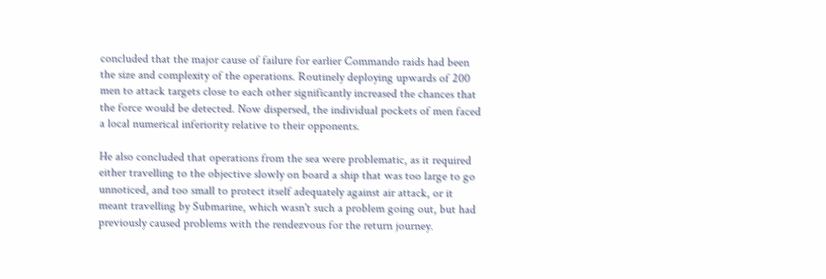concluded that the major cause of failure for earlier Commando raids had been the size and complexity of the operations. Routinely deploying upwards of 200 men to attack targets close to each other significantly increased the chances that the force would be detected. Now dispersed, the individual pockets of men faced a local numerical inferiority relative to their opponents.

He also concluded that operations from the sea were problematic, as it required either travelling to the objective slowly on board a ship that was too large to go unnoticed, and too small to protect itself adequately against air attack, or it meant travelling by Submarine, which wasn't such a problem going out, but had previously caused problems with the rendezvous for the return journey.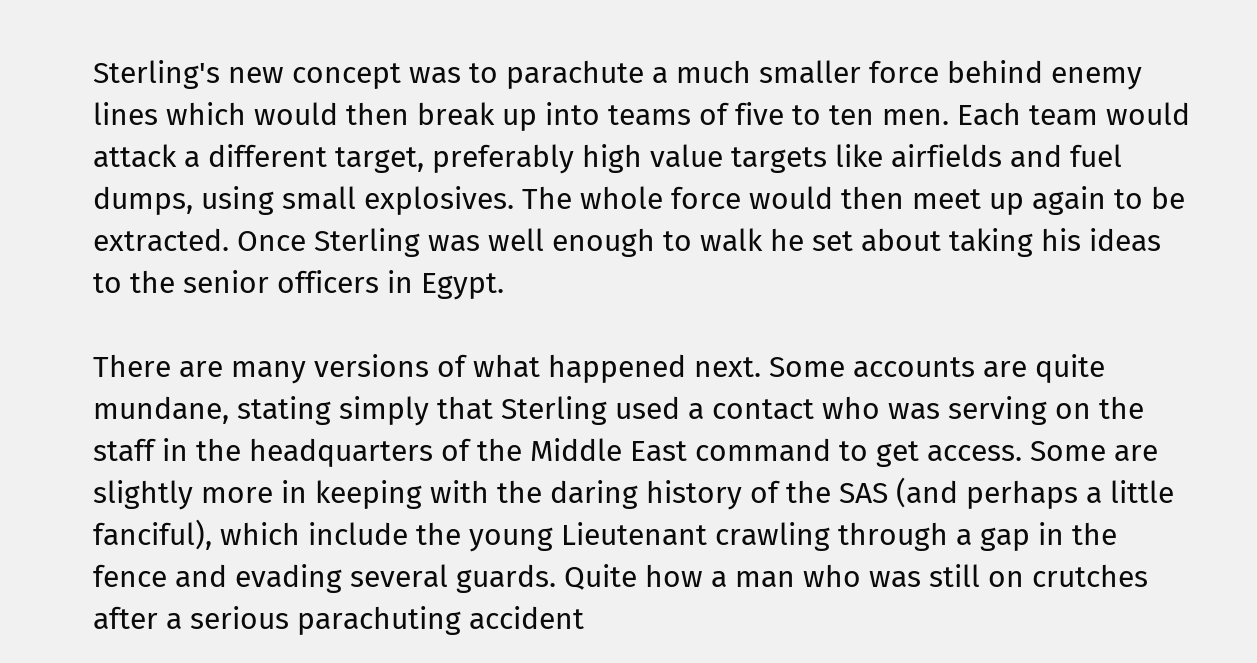Sterling's new concept was to parachute a much smaller force behind enemy lines which would then break up into teams of five to ten men. Each team would attack a different target, preferably high value targets like airfields and fuel dumps, using small explosives. The whole force would then meet up again to be extracted. Once Sterling was well enough to walk he set about taking his ideas to the senior officers in Egypt.

There are many versions of what happened next. Some accounts are quite mundane, stating simply that Sterling used a contact who was serving on the staff in the headquarters of the Middle East command to get access. Some are slightly more in keeping with the daring history of the SAS (and perhaps a little fanciful), which include the young Lieutenant crawling through a gap in the fence and evading several guards. Quite how a man who was still on crutches after a serious parachuting accident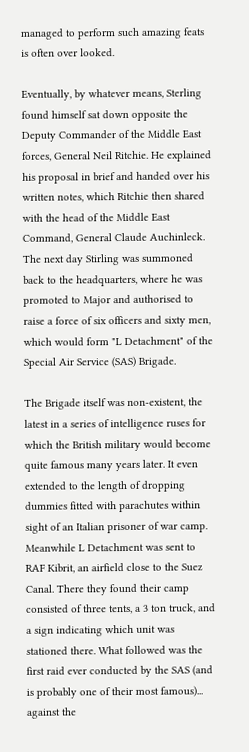managed to perform such amazing feats is often over looked.

Eventually, by whatever means, Sterling found himself sat down opposite the Deputy Commander of the Middle East forces, General Neil Ritchie. He explained his proposal in brief and handed over his written notes, which Ritchie then shared with the head of the Middle East Command, General Claude Auchinleck. The next day Stirling was summoned back to the headquarters, where he was promoted to Major and authorised to raise a force of six officers and sixty men, which would form "L Detachment" of the Special Air Service (SAS) Brigade.

The Brigade itself was non-existent, the latest in a series of intelligence ruses for which the British military would become quite famous many years later. It even extended to the length of dropping dummies fitted with parachutes within sight of an Italian prisoner of war camp. Meanwhile L Detachment was sent to RAF Kibrit, an airfield close to the Suez Canal. There they found their camp consisted of three tents, a 3 ton truck, and a sign indicating which unit was stationed there. What followed was the first raid ever conducted by the SAS (and is probably one of their most famous)... against the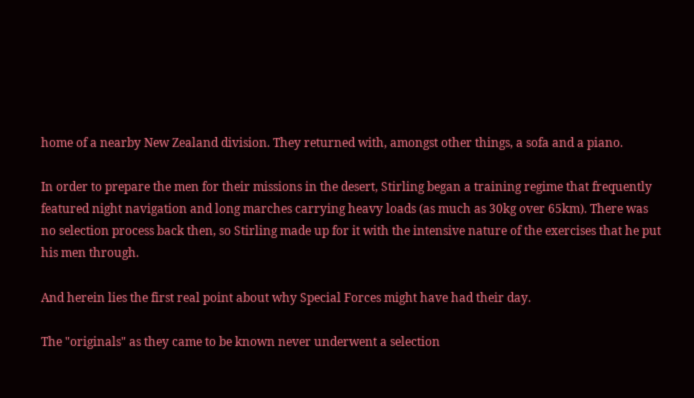home of a nearby New Zealand division. They returned with, amongst other things, a sofa and a piano.

In order to prepare the men for their missions in the desert, Stirling began a training regime that frequently featured night navigation and long marches carrying heavy loads (as much as 30kg over 65km). There was no selection process back then, so Stirling made up for it with the intensive nature of the exercises that he put his men through.

And herein lies the first real point about why Special Forces might have had their day.

The "originals" as they came to be known never underwent a selection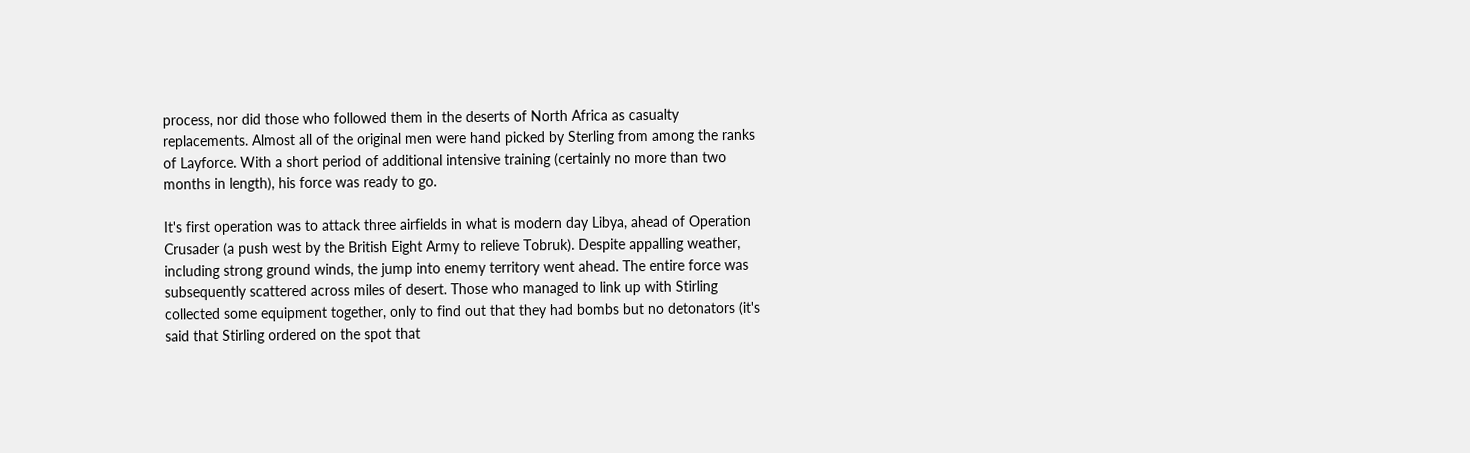process, nor did those who followed them in the deserts of North Africa as casualty replacements. Almost all of the original men were hand picked by Sterling from among the ranks of Layforce. With a short period of additional intensive training (certainly no more than two months in length), his force was ready to go.

It's first operation was to attack three airfields in what is modern day Libya, ahead of Operation Crusader (a push west by the British Eight Army to relieve Tobruk). Despite appalling weather, including strong ground winds, the jump into enemy territory went ahead. The entire force was subsequently scattered across miles of desert. Those who managed to link up with Stirling collected some equipment together, only to find out that they had bombs but no detonators (it's said that Stirling ordered on the spot that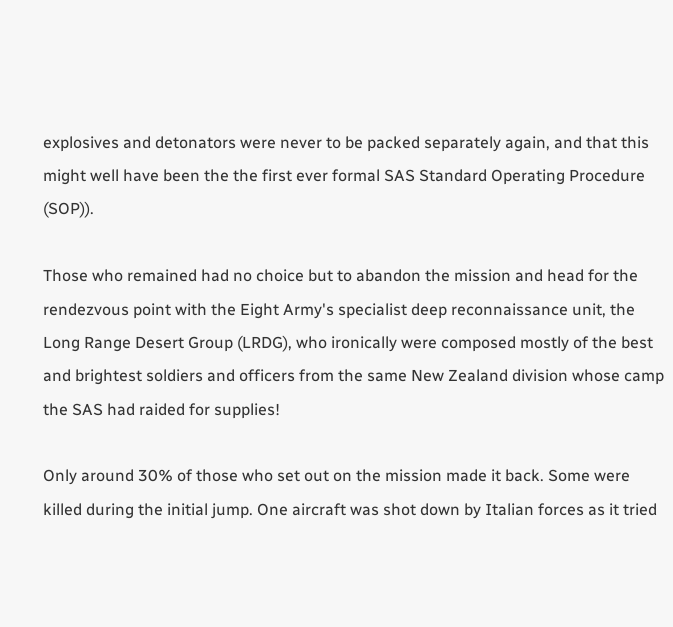explosives and detonators were never to be packed separately again, and that this might well have been the the first ever formal SAS Standard Operating Procedure (SOP)).

Those who remained had no choice but to abandon the mission and head for the rendezvous point with the Eight Army's specialist deep reconnaissance unit, the Long Range Desert Group (LRDG), who ironically were composed mostly of the best and brightest soldiers and officers from the same New Zealand division whose camp the SAS had raided for supplies!

Only around 30% of those who set out on the mission made it back. Some were killed during the initial jump. One aircraft was shot down by Italian forces as it tried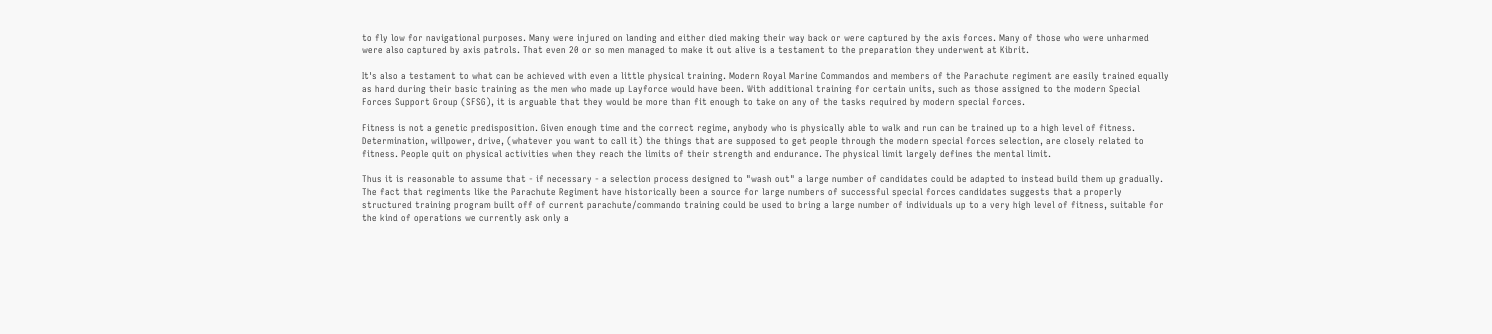to fly low for navigational purposes. Many were injured on landing and either died making their way back or were captured by the axis forces. Many of those who were unharmed were also captured by axis patrols. That even 20 or so men managed to make it out alive is a testament to the preparation they underwent at Kibrit.

It's also a testament to what can be achieved with even a little physical training. Modern Royal Marine Commandos and members of the Parachute regiment are easily trained equally as hard during their basic training as the men who made up Layforce would have been. With additional training for certain units, such as those assigned to the modern Special Forces Support Group (SFSG), it is arguable that they would be more than fit enough to take on any of the tasks required by modern special forces.

Fitness is not a genetic predisposition. Given enough time and the correct regime, anybody who is physically able to walk and run can be trained up to a high level of fitness. Determination, willpower, drive, (whatever you want to call it) the things that are supposed to get people through the modern special forces selection, are closely related to fitness. People quit on physical activities when they reach the limits of their strength and endurance. The physical limit largely defines the mental limit.

Thus it is reasonable to assume that - if necessary - a selection process designed to "wash out" a large number of candidates could be adapted to instead build them up gradually. The fact that regiments like the Parachute Regiment have historically been a source for large numbers of successful special forces candidates suggests that a properly structured training program built off of current parachute/commando training could be used to bring a large number of individuals up to a very high level of fitness, suitable for the kind of operations we currently ask only a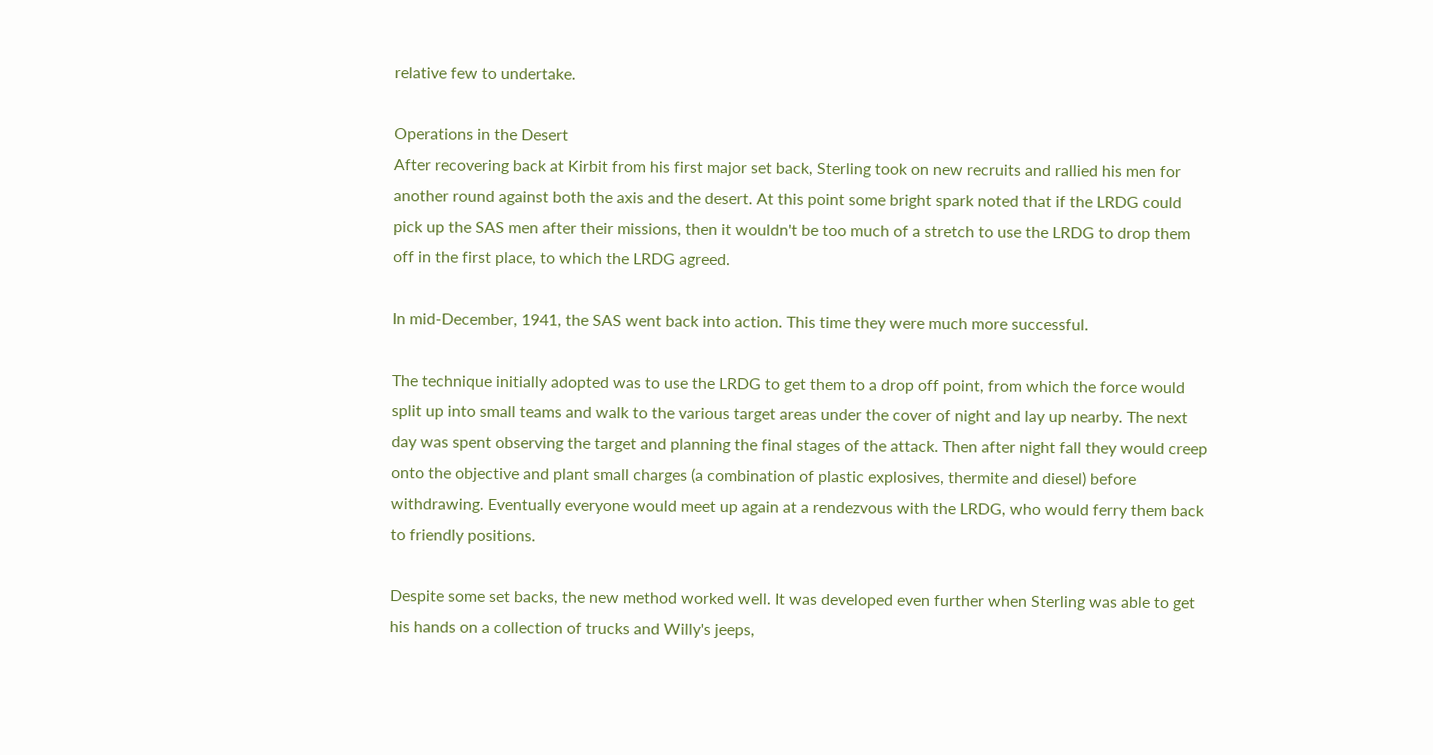relative few to undertake.

Operations in the Desert
After recovering back at Kirbit from his first major set back, Sterling took on new recruits and rallied his men for another round against both the axis and the desert. At this point some bright spark noted that if the LRDG could pick up the SAS men after their missions, then it wouldn't be too much of a stretch to use the LRDG to drop them off in the first place, to which the LRDG agreed.

In mid-December, 1941, the SAS went back into action. This time they were much more successful.

The technique initially adopted was to use the LRDG to get them to a drop off point, from which the force would split up into small teams and walk to the various target areas under the cover of night and lay up nearby. The next day was spent observing the target and planning the final stages of the attack. Then after night fall they would creep onto the objective and plant small charges (a combination of plastic explosives, thermite and diesel) before withdrawing. Eventually everyone would meet up again at a rendezvous with the LRDG, who would ferry them back to friendly positions.

Despite some set backs, the new method worked well. It was developed even further when Sterling was able to get his hands on a collection of trucks and Willy's jeeps,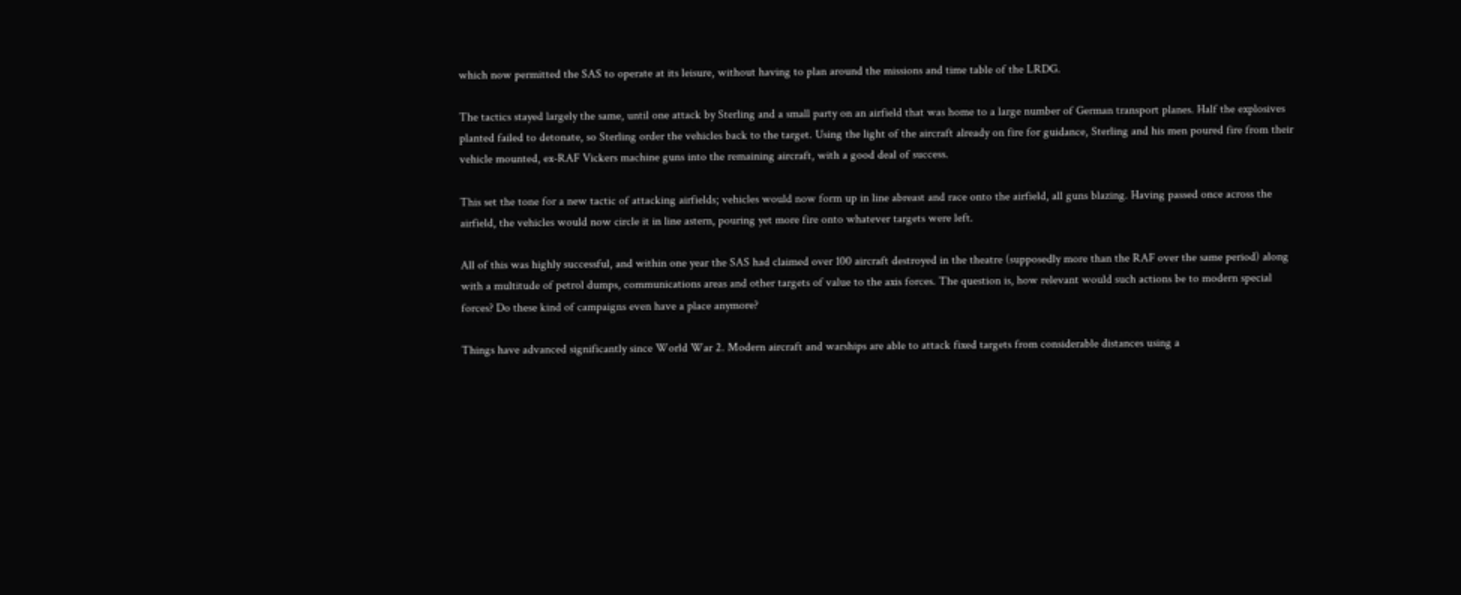which now permitted the SAS to operate at its leisure, without having to plan around the missions and time table of the LRDG.

The tactics stayed largely the same, until one attack by Sterling and a small party on an airfield that was home to a large number of German transport planes. Half the explosives planted failed to detonate, so Sterling order the vehicles back to the target. Using the light of the aircraft already on fire for guidance, Sterling and his men poured fire from their vehicle mounted, ex-RAF Vickers machine guns into the remaining aircraft, with a good deal of success.

This set the tone for a new tactic of attacking airfields; vehicles would now form up in line abreast and race onto the airfield, all guns blazing. Having passed once across the airfield, the vehicles would now circle it in line astern, pouring yet more fire onto whatever targets were left.

All of this was highly successful, and within one year the SAS had claimed over 100 aircraft destroyed in the theatre (supposedly more than the RAF over the same period) along with a multitude of petrol dumps, communications areas and other targets of value to the axis forces. The question is, how relevant would such actions be to modern special forces? Do these kind of campaigns even have a place anymore?

Things have advanced significantly since World War 2. Modern aircraft and warships are able to attack fixed targets from considerable distances using a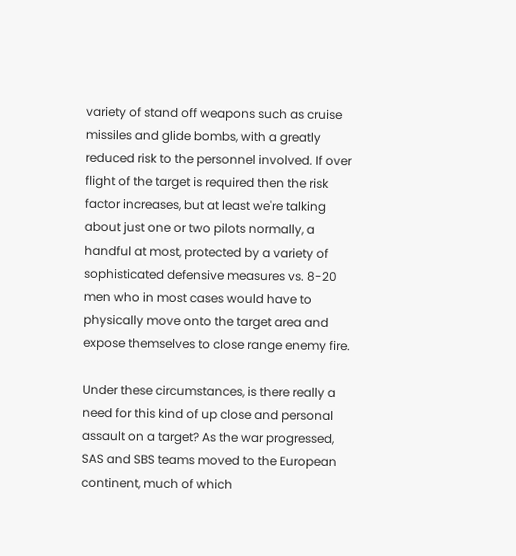variety of stand off weapons such as cruise missiles and glide bombs, with a greatly reduced risk to the personnel involved. If over flight of the target is required then the risk factor increases, but at least we're talking about just one or two pilots normally, a handful at most, protected by a variety of sophisticated defensive measures vs. 8-20 men who in most cases would have to physically move onto the target area and expose themselves to close range enemy fire.

Under these circumstances, is there really a need for this kind of up close and personal assault on a target? As the war progressed, SAS and SBS teams moved to the European continent, much of which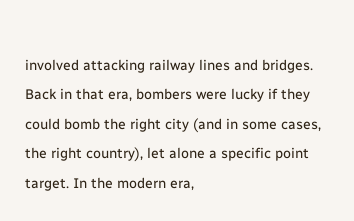involved attacking railway lines and bridges. Back in that era, bombers were lucky if they could bomb the right city (and in some cases, the right country), let alone a specific point target. In the modern era,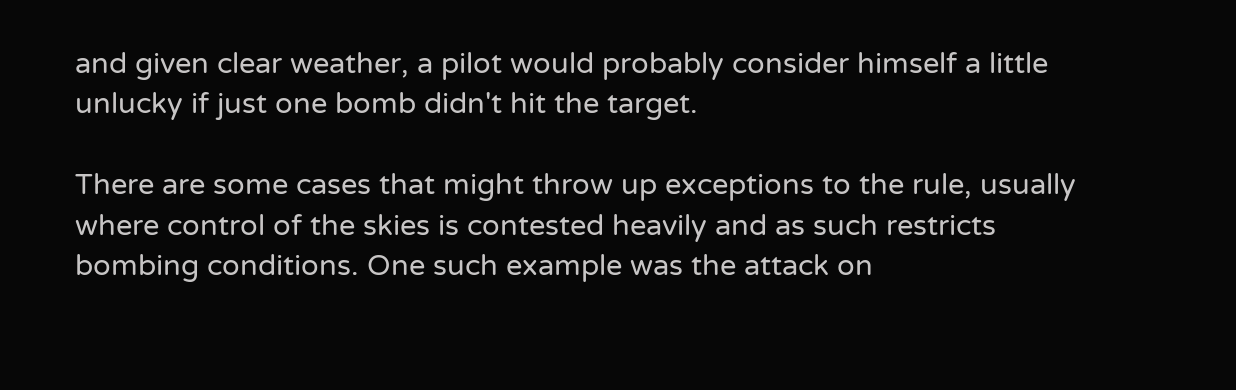and given clear weather, a pilot would probably consider himself a little unlucky if just one bomb didn't hit the target.

There are some cases that might throw up exceptions to the rule, usually where control of the skies is contested heavily and as such restricts bombing conditions. One such example was the attack on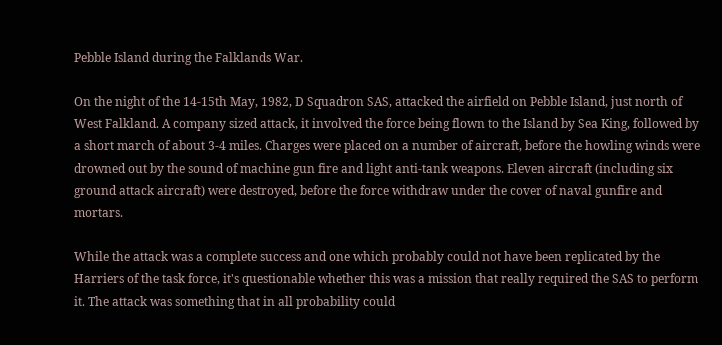Pebble Island during the Falklands War.

On the night of the 14-15th May, 1982, D Squadron SAS, attacked the airfield on Pebble Island, just north of West Falkland. A company sized attack, it involved the force being flown to the Island by Sea King, followed by a short march of about 3-4 miles. Charges were placed on a number of aircraft, before the howling winds were drowned out by the sound of machine gun fire and light anti-tank weapons. Eleven aircraft (including six ground attack aircraft) were destroyed, before the force withdraw under the cover of naval gunfire and mortars.

While the attack was a complete success and one which probably could not have been replicated by the Harriers of the task force, it's questionable whether this was a mission that really required the SAS to perform it. The attack was something that in all probability could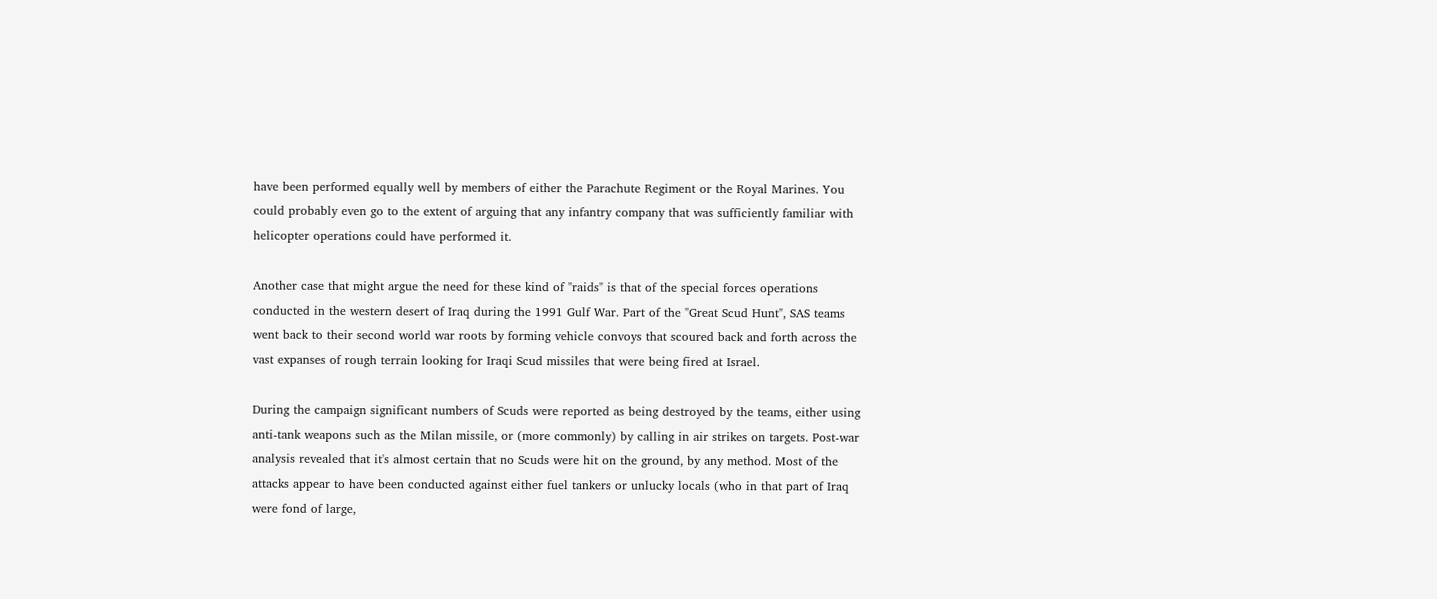have been performed equally well by members of either the Parachute Regiment or the Royal Marines. You could probably even go to the extent of arguing that any infantry company that was sufficiently familiar with helicopter operations could have performed it.

Another case that might argue the need for these kind of "raids" is that of the special forces operations conducted in the western desert of Iraq during the 1991 Gulf War. Part of the "Great Scud Hunt", SAS teams went back to their second world war roots by forming vehicle convoys that scoured back and forth across the vast expanses of rough terrain looking for Iraqi Scud missiles that were being fired at Israel.

During the campaign significant numbers of Scuds were reported as being destroyed by the teams, either using anti-tank weapons such as the Milan missile, or (more commonly) by calling in air strikes on targets. Post-war analysis revealed that it's almost certain that no Scuds were hit on the ground, by any method. Most of the attacks appear to have been conducted against either fuel tankers or unlucky locals (who in that part of Iraq were fond of large,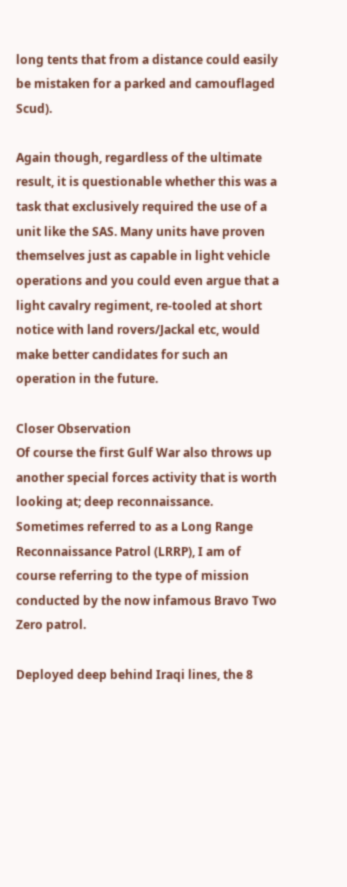long tents that from a distance could easily be mistaken for a parked and camouflaged Scud).

Again though, regardless of the ultimate result, it is questionable whether this was a task that exclusively required the use of a unit like the SAS. Many units have proven themselves just as capable in light vehicle operations and you could even argue that a light cavalry regiment, re-tooled at short notice with land rovers/Jackal etc, would make better candidates for such an operation in the future.

Closer Observation
Of course the first Gulf War also throws up another special forces activity that is worth looking at; deep reconnaissance. Sometimes referred to as a Long Range Reconnaissance Patrol (LRRP), I am of course referring to the type of mission conducted by the now infamous Bravo Two Zero patrol.

Deployed deep behind Iraqi lines, the 8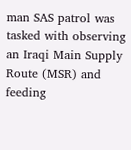man SAS patrol was tasked with observing an Iraqi Main Supply Route (MSR) and feeding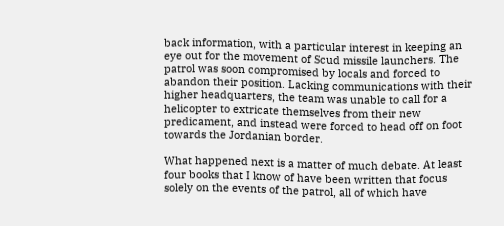back information, with a particular interest in keeping an eye out for the movement of Scud missile launchers. The patrol was soon compromised by locals and forced to abandon their position. Lacking communications with their higher headquarters, the team was unable to call for a helicopter to extricate themselves from their new predicament, and instead were forced to head off on foot towards the Jordanian border.

What happened next is a matter of much debate. At least four books that I know of have been written that focus solely on the events of the patrol, all of which have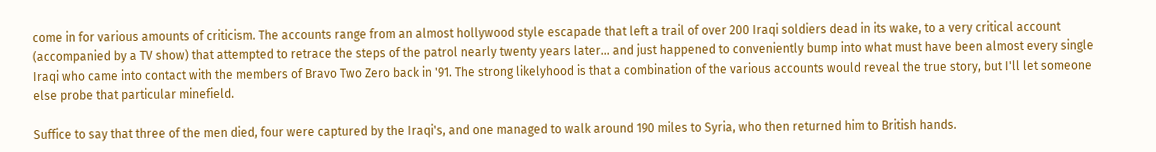come in for various amounts of criticism. The accounts range from an almost hollywood style escapade that left a trail of over 200 Iraqi soldiers dead in its wake, to a very critical account (accompanied by a TV show) that attempted to retrace the steps of the patrol nearly twenty years later... and just happened to conveniently bump into what must have been almost every single Iraqi who came into contact with the members of Bravo Two Zero back in '91. The strong likelyhood is that a combination of the various accounts would reveal the true story, but I'll let someone else probe that particular minefield.

Suffice to say that three of the men died, four were captured by the Iraqi's, and one managed to walk around 190 miles to Syria, who then returned him to British hands.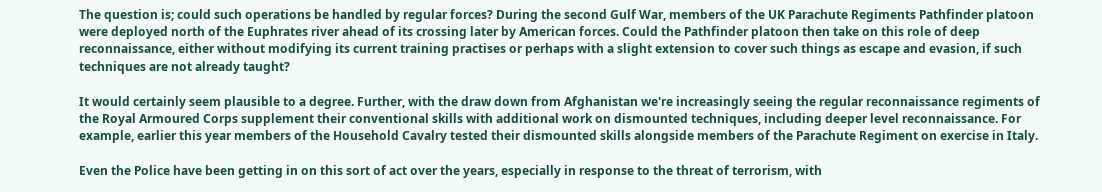The question is; could such operations be handled by regular forces? During the second Gulf War, members of the UK Parachute Regiments Pathfinder platoon were deployed north of the Euphrates river ahead of its crossing later by American forces. Could the Pathfinder platoon then take on this role of deep reconnaissance, either without modifying its current training practises or perhaps with a slight extension to cover such things as escape and evasion, if such techniques are not already taught?

It would certainly seem plausible to a degree. Further, with the draw down from Afghanistan we're increasingly seeing the regular reconnaissance regiments of the Royal Armoured Corps supplement their conventional skills with additional work on dismounted techniques, including deeper level reconnaissance. For example, earlier this year members of the Household Cavalry tested their dismounted skills alongside members of the Parachute Regiment on exercise in Italy.

Even the Police have been getting in on this sort of act over the years, especially in response to the threat of terrorism, with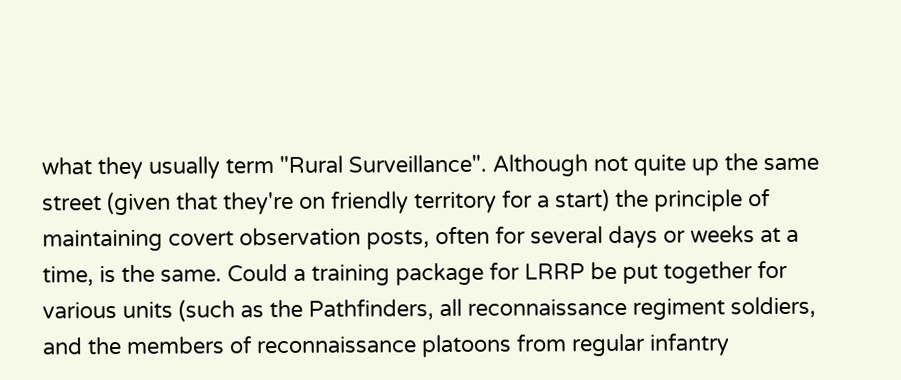what they usually term "Rural Surveillance". Although not quite up the same street (given that they're on friendly territory for a start) the principle of maintaining covert observation posts, often for several days or weeks at a time, is the same. Could a training package for LRRP be put together for various units (such as the Pathfinders, all reconnaissance regiment soldiers, and the members of reconnaissance platoons from regular infantry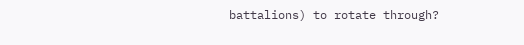battalions) to rotate through?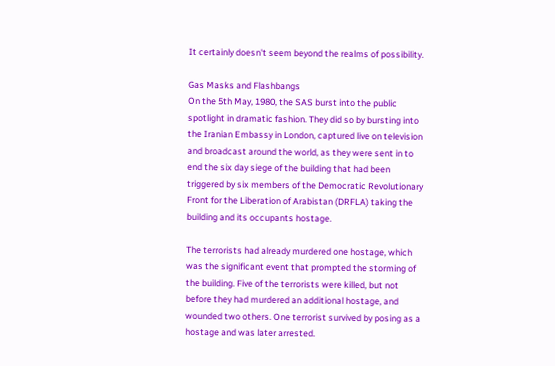It certainly doesn't seem beyond the realms of possibility.

Gas Masks and Flashbangs
On the 5th May, 1980, the SAS burst into the public spotlight in dramatic fashion. They did so by bursting into the Iranian Embassy in London, captured live on television and broadcast around the world, as they were sent in to end the six day siege of the building that had been triggered by six members of the Democratic Revolutionary Front for the Liberation of Arabistan (DRFLA) taking the building and its occupants hostage.

The terrorists had already murdered one hostage, which was the significant event that prompted the storming of the building. Five of the terrorists were killed, but not before they had murdered an additional hostage, and wounded two others. One terrorist survived by posing as a hostage and was later arrested.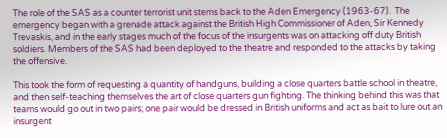The role of the SAS as a counter terrorist unit stems back to the Aden Emergency (1963-67).  The emergency began with a grenade attack against the British High Commissioner of Aden, Sir Kennedy Trevaskis, and in the early stages much of the focus of the insurgents was on attacking off duty British soldiers. Members of the SAS had been deployed to the theatre and responded to the attacks by taking the offensive.

This took the form of requesting a quantity of handguns, building a close quarters battle school in theatre, and then self-teaching themselves the art of close quarters gun fighting. The thinking behind this was that teams would go out in two pairs; one pair would be dressed in British uniforms and act as bait to lure out an insurgent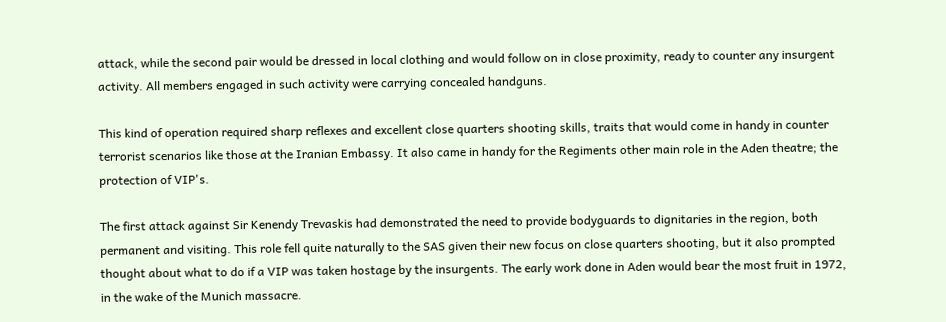attack, while the second pair would be dressed in local clothing and would follow on in close proximity, ready to counter any insurgent activity. All members engaged in such activity were carrying concealed handguns.

This kind of operation required sharp reflexes and excellent close quarters shooting skills, traits that would come in handy in counter terrorist scenarios like those at the Iranian Embassy. It also came in handy for the Regiments other main role in the Aden theatre; the protection of VIP's.

The first attack against Sir Kenendy Trevaskis had demonstrated the need to provide bodyguards to dignitaries in the region, both permanent and visiting. This role fell quite naturally to the SAS given their new focus on close quarters shooting, but it also prompted thought about what to do if a VIP was taken hostage by the insurgents. The early work done in Aden would bear the most fruit in 1972, in the wake of the Munich massacre.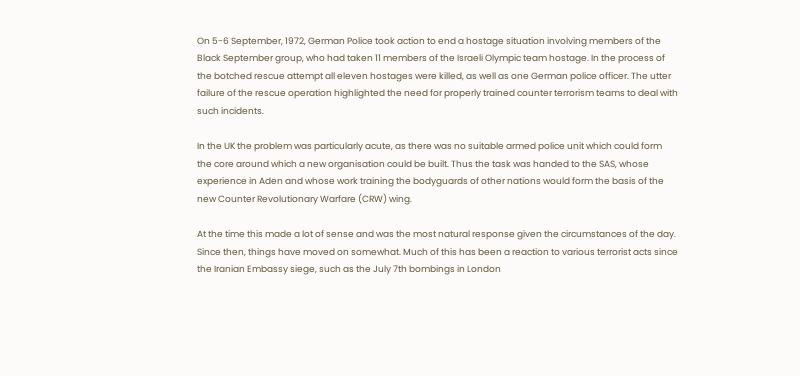On 5-6 September, 1972, German Police took action to end a hostage situation involving members of the Black September group, who had taken 11 members of the Israeli Olympic team hostage. In the process of the botched rescue attempt all eleven hostages were killed, as well as one German police officer. The utter failure of the rescue operation highlighted the need for properly trained counter terrorism teams to deal with such incidents.

In the UK the problem was particularly acute, as there was no suitable armed police unit which could form the core around which a new organisation could be built. Thus the task was handed to the SAS, whose experience in Aden and whose work training the bodyguards of other nations would form the basis of the new Counter Revolutionary Warfare (CRW) wing.

At the time this made a lot of sense and was the most natural response given the circumstances of the day. Since then, things have moved on somewhat. Much of this has been a reaction to various terrorist acts since the Iranian Embassy siege, such as the July 7th bombings in London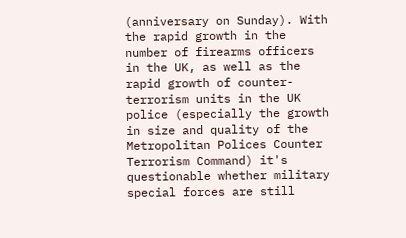(anniversary on Sunday). With the rapid growth in the number of firearms officers in the UK, as well as the rapid growth of counter-terrorism units in the UK police (especially the growth in size and quality of the Metropolitan Polices Counter Terrorism Command) it's questionable whether military special forces are still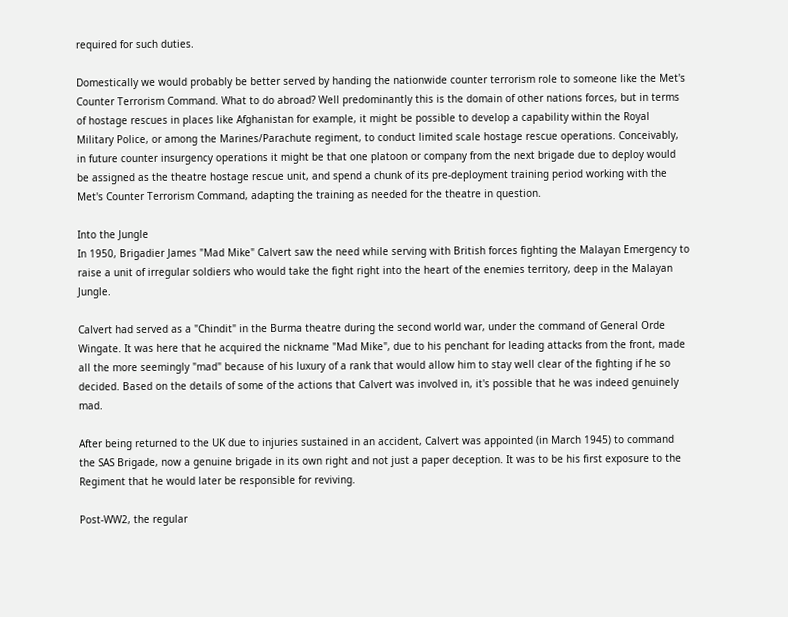required for such duties.

Domestically we would probably be better served by handing the nationwide counter terrorism role to someone like the Met's Counter Terrorism Command. What to do abroad? Well predominantly this is the domain of other nations forces, but in terms of hostage rescues in places like Afghanistan for example, it might be possible to develop a capability within the Royal Military Police, or among the Marines/Parachute regiment, to conduct limited scale hostage rescue operations. Conceivably, in future counter insurgency operations it might be that one platoon or company from the next brigade due to deploy would be assigned as the theatre hostage rescue unit, and spend a chunk of its pre-deployment training period working with the Met's Counter Terrorism Command, adapting the training as needed for the theatre in question.

Into the Jungle
In 1950, Brigadier James "Mad Mike" Calvert saw the need while serving with British forces fighting the Malayan Emergency to raise a unit of irregular soldiers who would take the fight right into the heart of the enemies territory, deep in the Malayan Jungle.

Calvert had served as a "Chindit" in the Burma theatre during the second world war, under the command of General Orde Wingate. It was here that he acquired the nickname "Mad Mike", due to his penchant for leading attacks from the front, made all the more seemingly "mad" because of his luxury of a rank that would allow him to stay well clear of the fighting if he so decided. Based on the details of some of the actions that Calvert was involved in, it's possible that he was indeed genuinely mad.

After being returned to the UK due to injuries sustained in an accident, Calvert was appointed (in March 1945) to command the SAS Brigade, now a genuine brigade in its own right and not just a paper deception. It was to be his first exposure to the Regiment that he would later be responsible for reviving.

Post-WW2, the regular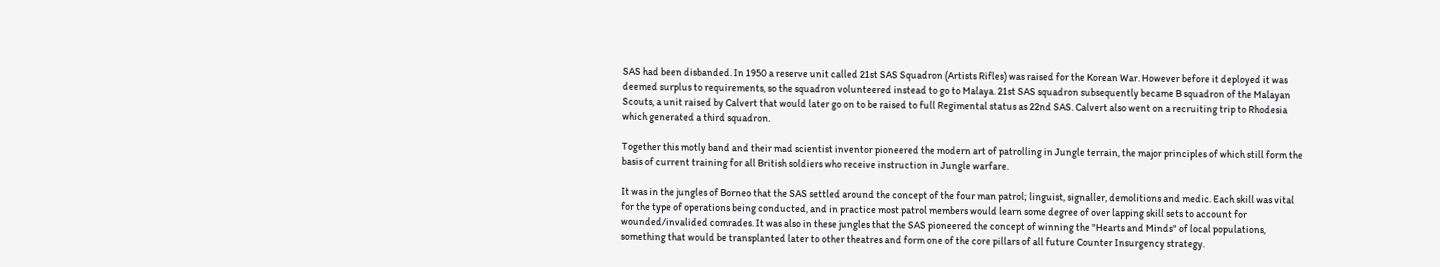SAS had been disbanded. In 1950 a reserve unit called 21st SAS Squadron (Artists Rifles) was raised for the Korean War. However before it deployed it was deemed surplus to requirements, so the squadron volunteered instead to go to Malaya. 21st SAS squadron subsequently became B squadron of the Malayan Scouts, a unit raised by Calvert that would later go on to be raised to full Regimental status as 22nd SAS. Calvert also went on a recruiting trip to Rhodesia which generated a third squadron.

Together this motly band and their mad scientist inventor pioneered the modern art of patrolling in Jungle terrain, the major principles of which still form the basis of current training for all British soldiers who receive instruction in Jungle warfare.

It was in the jungles of Borneo that the SAS settled around the concept of the four man patrol; linguist, signaller, demolitions and medic. Each skill was vital for the type of operations being conducted, and in practice most patrol members would learn some degree of over lapping skill sets to account for wounded/invalided comrades. It was also in these jungles that the SAS pioneered the concept of winning the "Hearts and Minds" of local populations, something that would be transplanted later to other theatres and form one of the core pillars of all future Counter Insurgency strategy.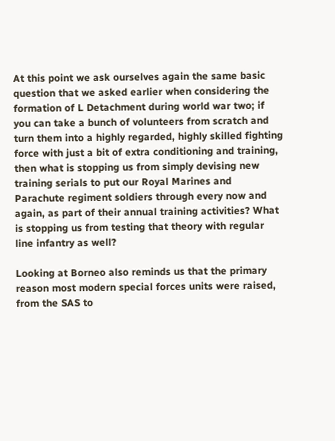At this point we ask ourselves again the same basic question that we asked earlier when considering the formation of L Detachment during world war two; if you can take a bunch of volunteers from scratch and turn them into a highly regarded, highly skilled fighting force with just a bit of extra conditioning and training, then what is stopping us from simply devising new training serials to put our Royal Marines and Parachute regiment soldiers through every now and again, as part of their annual training activities? What is stopping us from testing that theory with regular line infantry as well?

Looking at Borneo also reminds us that the primary reason most modern special forces units were raised, from the SAS to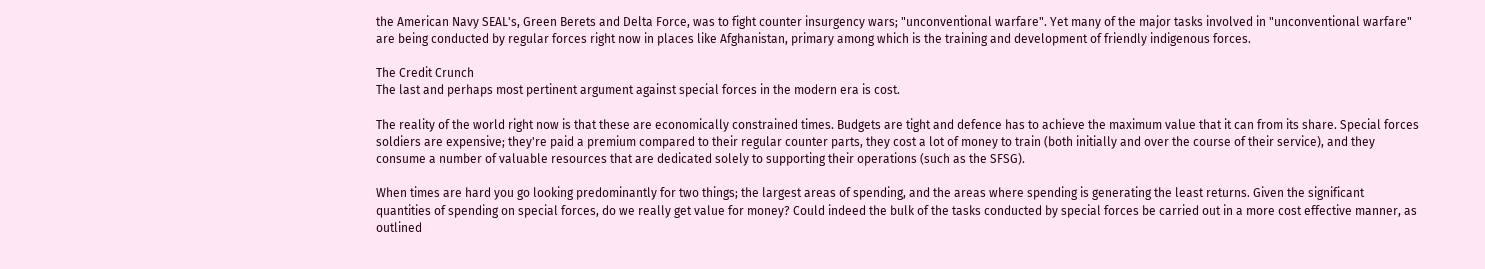the American Navy SEAL's, Green Berets and Delta Force, was to fight counter insurgency wars; "unconventional warfare". Yet many of the major tasks involved in "unconventional warfare" are being conducted by regular forces right now in places like Afghanistan, primary among which is the training and development of friendly indigenous forces.

The Credit Crunch
The last and perhaps most pertinent argument against special forces in the modern era is cost.

The reality of the world right now is that these are economically constrained times. Budgets are tight and defence has to achieve the maximum value that it can from its share. Special forces soldiers are expensive; they're paid a premium compared to their regular counter parts, they cost a lot of money to train (both initially and over the course of their service), and they consume a number of valuable resources that are dedicated solely to supporting their operations (such as the SFSG).

When times are hard you go looking predominantly for two things; the largest areas of spending, and the areas where spending is generating the least returns. Given the significant quantities of spending on special forces, do we really get value for money? Could indeed the bulk of the tasks conducted by special forces be carried out in a more cost effective manner, as outlined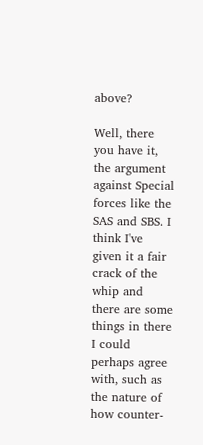above?

Well, there you have it, the argument against Special forces like the SAS and SBS. I think I've given it a fair crack of the whip and there are some things in there I could perhaps agree with, such as the nature of how counter-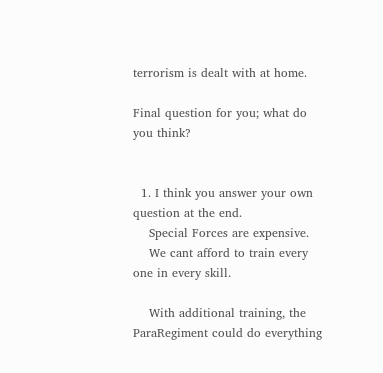terrorism is dealt with at home.

Final question for you; what do you think?


  1. I think you answer your own question at the end.
    Special Forces are expensive.
    We cant afford to train every one in every skill.

    With additional training, the ParaRegiment could do everything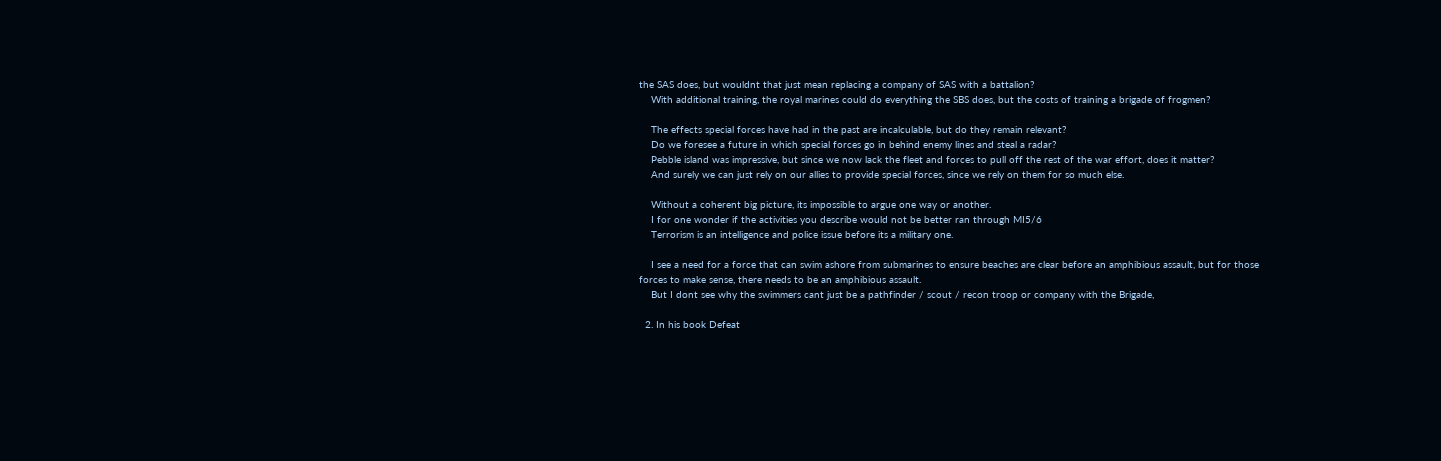the SAS does, but wouldnt that just mean replacing a company of SAS with a battalion?
    With additional training, the royal marines could do everything the SBS does, but the costs of training a brigade of frogmen?

    The effects special forces have had in the past are incalculable, but do they remain relevant?
    Do we foresee a future in which special forces go in behind enemy lines and steal a radar?
    Pebble island was impressive, but since we now lack the fleet and forces to pull off the rest of the war effort, does it matter?
    And surely we can just rely on our allies to provide special forces, since we rely on them for so much else.

    Without a coherent big picture, its impossible to argue one way or another.
    I for one wonder if the activities you describe would not be better ran through MI5/6
    Terrorism is an intelligence and police issue before its a military one.

    I see a need for a force that can swim ashore from submarines to ensure beaches are clear before an amphibious assault, but for those forces to make sense, there needs to be an amphibious assault.
    But I dont see why the swimmers cant just be a pathfinder / scout / recon troop or company with the Brigade,

  2. In his book Defeat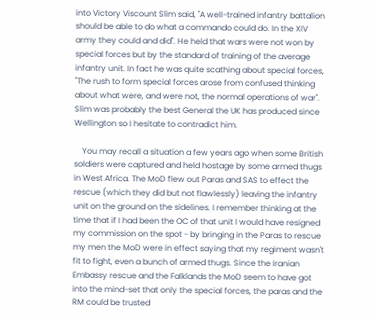into Victory Viscount Slim said, "A well-trained infantry battalion should be able to do what a commando could do. In the XIV army they could and did". He held that wars were not won by special forces but by the standard of training of the average infantry unit. In fact he was quite scathing about special forces, "The rush to form special forces arose from confused thinking about what were, and were not, the normal operations of war". Slim was probably the best General the UK has produced since Wellington so I hesitate to contradict him.

    You may recall a situation a few years ago when some British soldiers were captured and held hostage by some armed thugs in West Africa. The MoD flew out Paras and SAS to effect the rescue (which they did but not flawlessly) leaving the infantry unit on the ground on the sidelines. I remember thinking at the time that if I had been the OC of that unit I would have resigned my commission on the spot - by bringing in the Paras to rescue my men the MoD were in effect saying that my regiment wasn't fit to fight, even a bunch of armed thugs. Since the Iranian Embassy rescue and the Falklands the MoD seem to have got into the mind-set that only the special forces, the paras and the RM could be trusted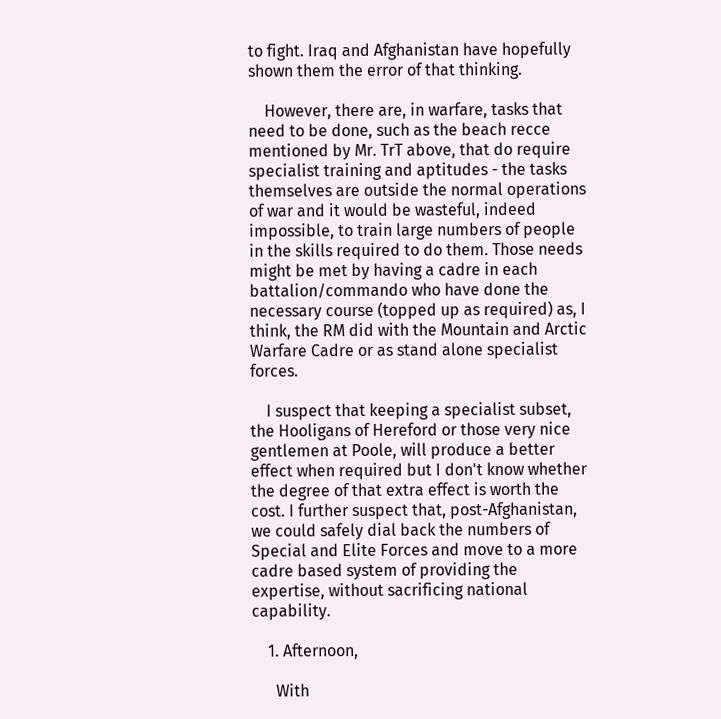to fight. Iraq and Afghanistan have hopefully shown them the error of that thinking.

    However, there are, in warfare, tasks that need to be done, such as the beach recce mentioned by Mr. TrT above, that do require specialist training and aptitudes - the tasks themselves are outside the normal operations of war and it would be wasteful, indeed impossible, to train large numbers of people in the skills required to do them. Those needs might be met by having a cadre in each battalion/commando who have done the necessary course (topped up as required) as, I think, the RM did with the Mountain and Arctic Warfare Cadre or as stand alone specialist forces.

    I suspect that keeping a specialist subset, the Hooligans of Hereford or those very nice gentlemen at Poole, will produce a better effect when required but I don't know whether the degree of that extra effect is worth the cost. I further suspect that, post-Afghanistan, we could safely dial back the numbers of Special and Elite Forces and move to a more cadre based system of providing the expertise, without sacrificing national capability.

    1. Afternoon,

      With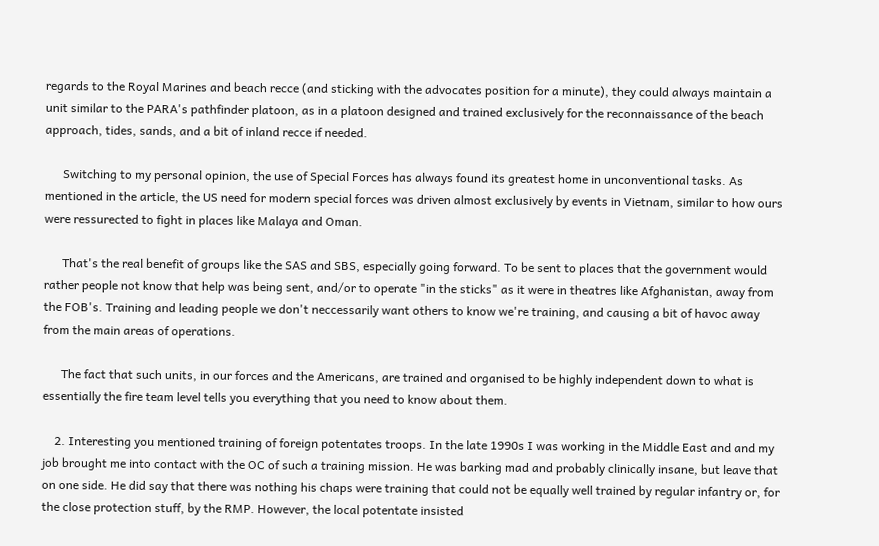regards to the Royal Marines and beach recce (and sticking with the advocates position for a minute), they could always maintain a unit similar to the PARA's pathfinder platoon, as in a platoon designed and trained exclusively for the reconnaissance of the beach approach, tides, sands, and a bit of inland recce if needed.

      Switching to my personal opinion, the use of Special Forces has always found its greatest home in unconventional tasks. As mentioned in the article, the US need for modern special forces was driven almost exclusively by events in Vietnam, similar to how ours were ressurected to fight in places like Malaya and Oman.

      That's the real benefit of groups like the SAS and SBS, especially going forward. To be sent to places that the government would rather people not know that help was being sent, and/or to operate "in the sticks" as it were in theatres like Afghanistan, away from the FOB's. Training and leading people we don't neccessarily want others to know we're training, and causing a bit of havoc away from the main areas of operations.

      The fact that such units, in our forces and the Americans, are trained and organised to be highly independent down to what is essentially the fire team level tells you everything that you need to know about them.

    2. Interesting you mentioned training of foreign potentates troops. In the late 1990s I was working in the Middle East and and my job brought me into contact with the OC of such a training mission. He was barking mad and probably clinically insane, but leave that on one side. He did say that there was nothing his chaps were training that could not be equally well trained by regular infantry or, for the close protection stuff, by the RMP. However, the local potentate insisted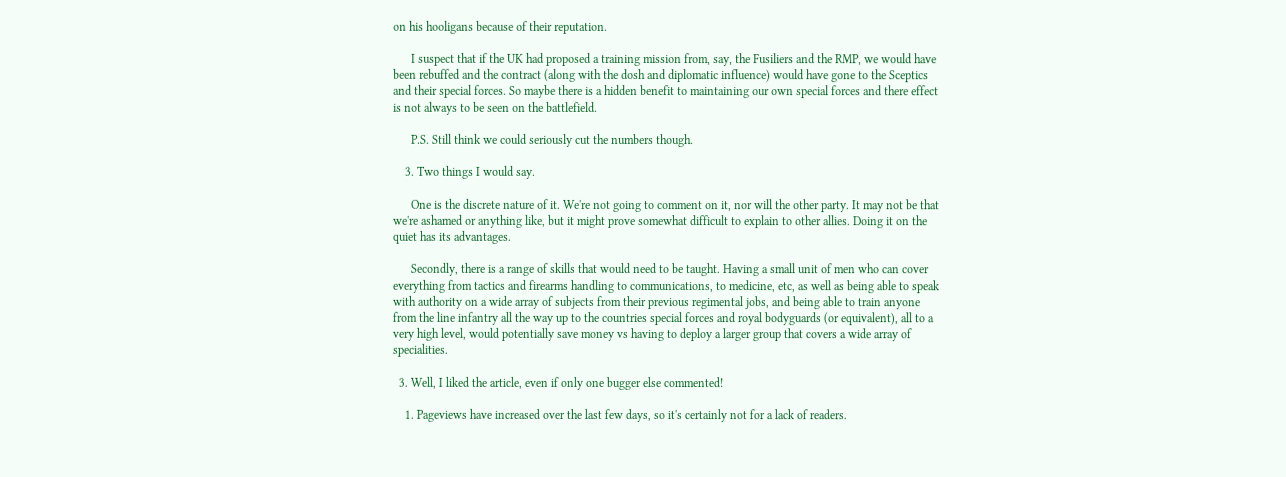on his hooligans because of their reputation.

      I suspect that if the UK had proposed a training mission from, say, the Fusiliers and the RMP, we would have been rebuffed and the contract (along with the dosh and diplomatic influence) would have gone to the Sceptics and their special forces. So maybe there is a hidden benefit to maintaining our own special forces and there effect is not always to be seen on the battlefield.

      P.S. Still think we could seriously cut the numbers though.

    3. Two things I would say.

      One is the discrete nature of it. We're not going to comment on it, nor will the other party. It may not be that we're ashamed or anything like, but it might prove somewhat difficult to explain to other allies. Doing it on the quiet has its advantages.

      Secondly, there is a range of skills that would need to be taught. Having a small unit of men who can cover everything from tactics and firearms handling to communications, to medicine, etc, as well as being able to speak with authority on a wide array of subjects from their previous regimental jobs, and being able to train anyone from the line infantry all the way up to the countries special forces and royal bodyguards (or equivalent), all to a very high level, would potentially save money vs having to deploy a larger group that covers a wide array of specialities.

  3. Well, I liked the article, even if only one bugger else commented!

    1. Pageviews have increased over the last few days, so it's certainly not for a lack of readers.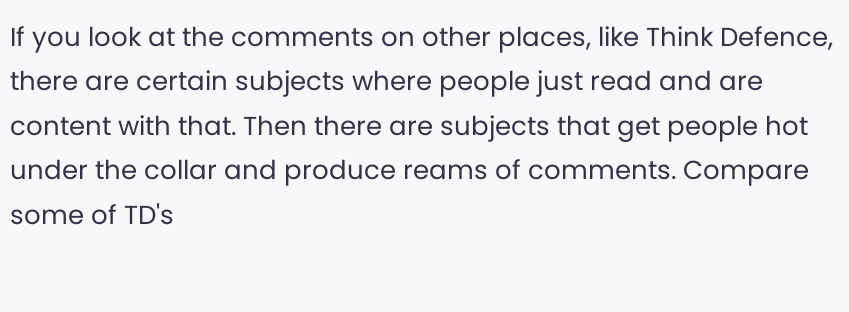If you look at the comments on other places, like Think Defence, there are certain subjects where people just read and are content with that. Then there are subjects that get people hot under the collar and produce reams of comments. Compare some of TD's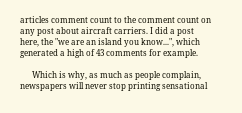articles comment count to the comment count on any post about aircraft carriers. I did a post here, the "we are an island you know...", which generated a high of 43 comments for example.

      Which is why, as much as people complain, newspapers will never stop printing sensational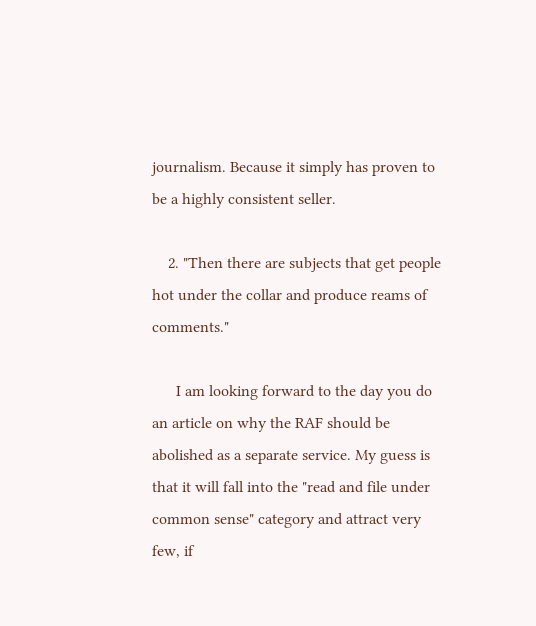journalism. Because it simply has proven to be a highly consistent seller.

    2. "Then there are subjects that get people hot under the collar and produce reams of comments."

      I am looking forward to the day you do an article on why the RAF should be abolished as a separate service. My guess is that it will fall into the "read and file under common sense" category and attract very few, if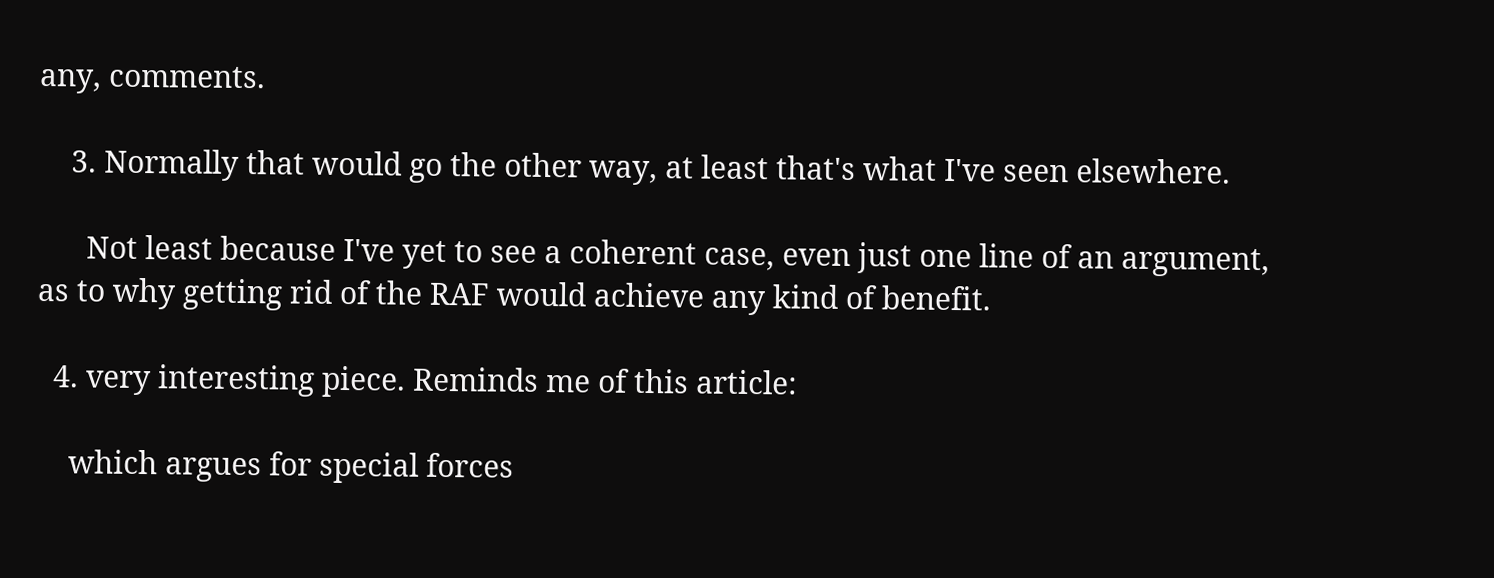any, comments.

    3. Normally that would go the other way, at least that's what I've seen elsewhere.

      Not least because I've yet to see a coherent case, even just one line of an argument, as to why getting rid of the RAF would achieve any kind of benefit.

  4. very interesting piece. Reminds me of this article:

    which argues for special forces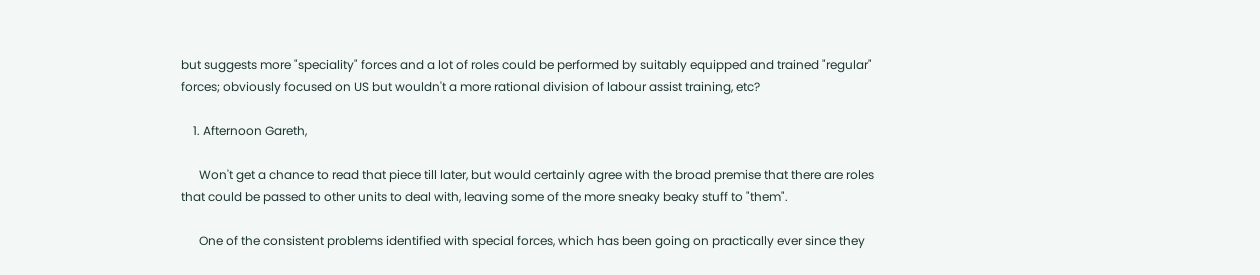but suggests more "speciality" forces and a lot of roles could be performed by suitably equipped and trained "regular" forces; obviously focused on US but wouldn't a more rational division of labour assist training, etc?

    1. Afternoon Gareth,

      Won't get a chance to read that piece till later, but would certainly agree with the broad premise that there are roles that could be passed to other units to deal with, leaving some of the more sneaky beaky stuff to "them".

      One of the consistent problems identified with special forces, which has been going on practically ever since they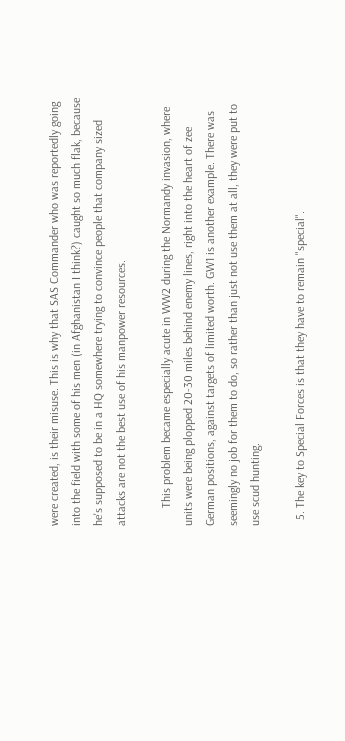were created, is their misuse. This is why that SAS Commander who was reportedly going into the field with some of his men (in Afghanistan I think?) caught so much flak, because he's supposed to be in a HQ somewhere trying to convince people that company sized attacks are not the best use of his manpower resources.

      This problem became especially acute in WW2 during the Normandy invasion, where units were being plopped 20-30 miles behind enemy lines, right into the heart of zee German positions, against targets of limited worth. GW1 is another example. There was seemingly no job for them to do, so rather than just not use them at all, they were put to use scud hunting.

  5. The key to Special Forces is that they have to remain "special".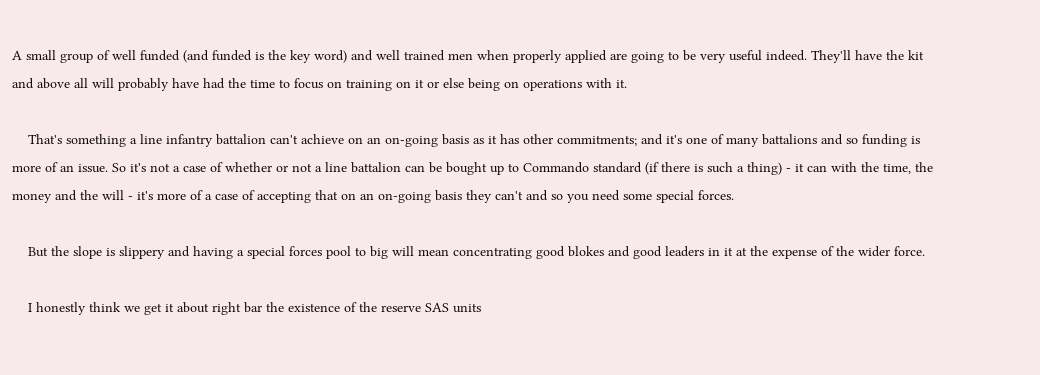A small group of well funded (and funded is the key word) and well trained men when properly applied are going to be very useful indeed. They'll have the kit and above all will probably have had the time to focus on training on it or else being on operations with it.

    That's something a line infantry battalion can't achieve on an on-going basis as it has other commitments; and it's one of many battalions and so funding is more of an issue. So it's not a case of whether or not a line battalion can be bought up to Commando standard (if there is such a thing) - it can with the time, the money and the will - it's more of a case of accepting that on an on-going basis they can't and so you need some special forces.

    But the slope is slippery and having a special forces pool to big will mean concentrating good blokes and good leaders in it at the expense of the wider force.

    I honestly think we get it about right bar the existence of the reserve SAS units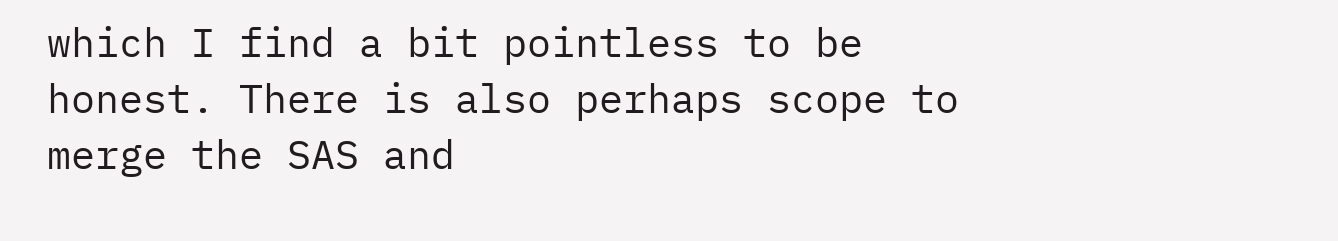which I find a bit pointless to be honest. There is also perhaps scope to merge the SAS and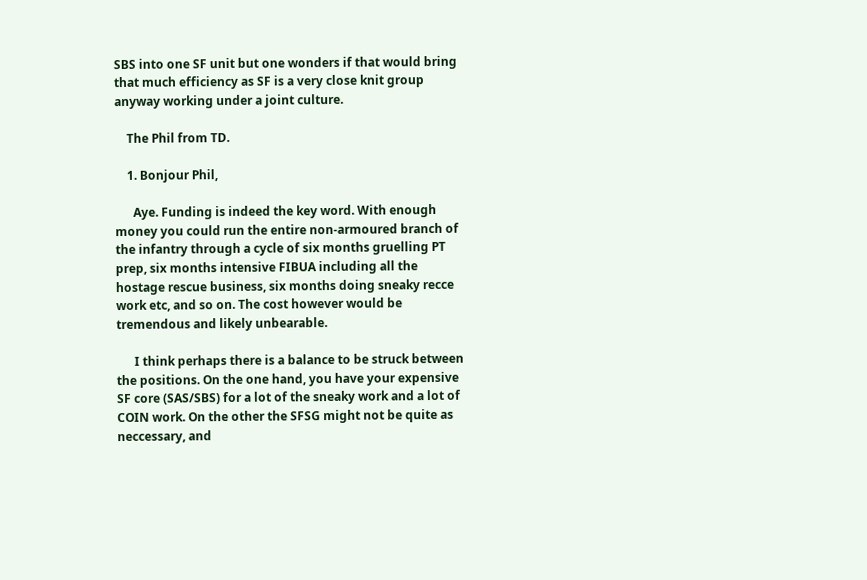SBS into one SF unit but one wonders if that would bring that much efficiency as SF is a very close knit group anyway working under a joint culture.

    The Phil from TD.

    1. Bonjour Phil,

      Aye. Funding is indeed the key word. With enough money you could run the entire non-armoured branch of the infantry through a cycle of six months gruelling PT prep, six months intensive FIBUA including all the hostage rescue business, six months doing sneaky recce work etc, and so on. The cost however would be tremendous and likely unbearable.

      I think perhaps there is a balance to be struck between the positions. On the one hand, you have your expensive SF core (SAS/SBS) for a lot of the sneaky work and a lot of COIN work. On the other the SFSG might not be quite as neccessary, and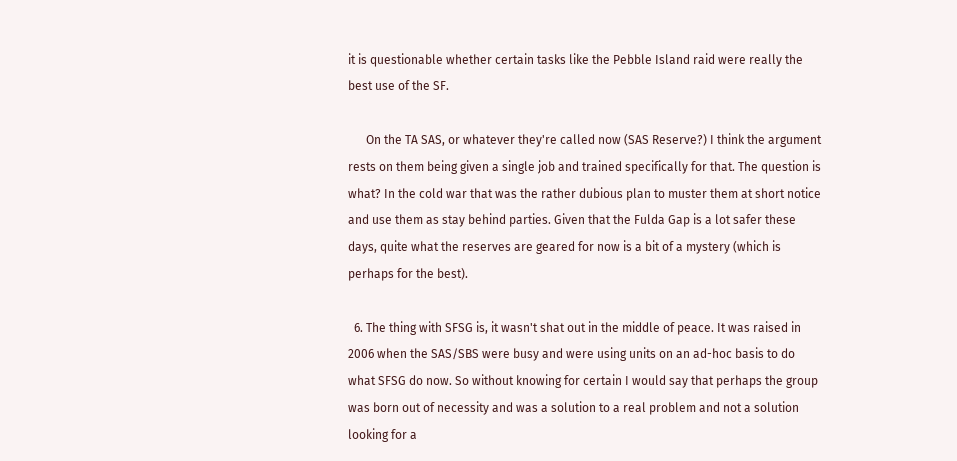it is questionable whether certain tasks like the Pebble Island raid were really the best use of the SF.

      On the TA SAS, or whatever they're called now (SAS Reserve?) I think the argument rests on them being given a single job and trained specifically for that. The question is what? In the cold war that was the rather dubious plan to muster them at short notice and use them as stay behind parties. Given that the Fulda Gap is a lot safer these days, quite what the reserves are geared for now is a bit of a mystery (which is perhaps for the best).

  6. The thing with SFSG is, it wasn't shat out in the middle of peace. It was raised in 2006 when the SAS/SBS were busy and were using units on an ad-hoc basis to do what SFSG do now. So without knowing for certain I would say that perhaps the group was born out of necessity and was a solution to a real problem and not a solution looking for a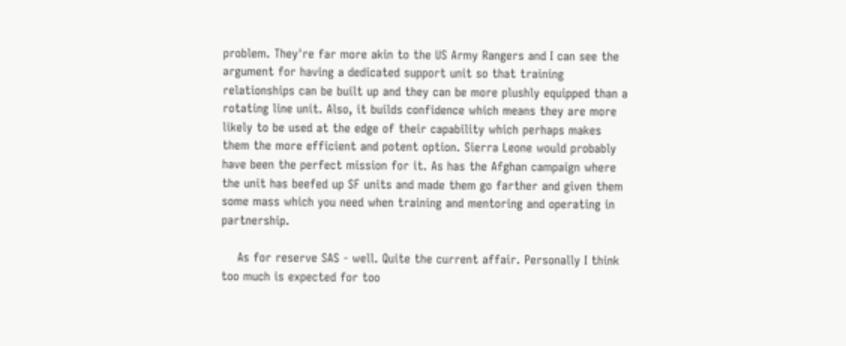problem. They're far more akin to the US Army Rangers and I can see the argument for having a dedicated support unit so that training relationships can be built up and they can be more plushly equipped than a rotating line unit. Also, it builds confidence which means they are more likely to be used at the edge of their capability which perhaps makes them the more efficient and potent option. Sierra Leone would probably have been the perfect mission for it. As has the Afghan campaign where the unit has beefed up SF units and made them go farther and given them some mass which you need when training and mentoring and operating in partnership.

    As for reserve SAS - well. Quite the current affair. Personally I think too much is expected for too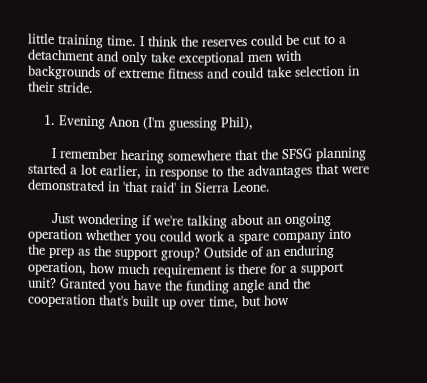little training time. I think the reserves could be cut to a detachment and only take exceptional men with backgrounds of extreme fitness and could take selection in their stride.

    1. Evening Anon (I'm guessing Phil),

      I remember hearing somewhere that the SFSG planning started a lot earlier, in response to the advantages that were demonstrated in 'that raid' in Sierra Leone.

      Just wondering if we're talking about an ongoing operation whether you could work a spare company into the prep as the support group? Outside of an enduring operation, how much requirement is there for a support unit? Granted you have the funding angle and the cooperation that's built up over time, but how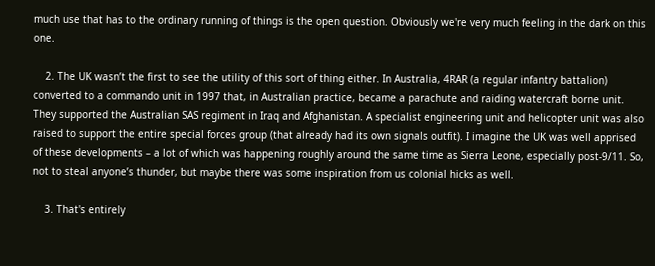much use that has to the ordinary running of things is the open question. Obviously we're very much feeling in the dark on this one.

    2. The UK wasn’t the first to see the utility of this sort of thing either. In Australia, 4RAR (a regular infantry battalion) converted to a commando unit in 1997 that, in Australian practice, became a parachute and raiding watercraft borne unit. They supported the Australian SAS regiment in Iraq and Afghanistan. A specialist engineering unit and helicopter unit was also raised to support the entire special forces group (that already had its own signals outfit). I imagine the UK was well apprised of these developments – a lot of which was happening roughly around the same time as Sierra Leone, especially post-9/11. So, not to steal anyone’s thunder, but maybe there was some inspiration from us colonial hicks as well.

    3. That's entirely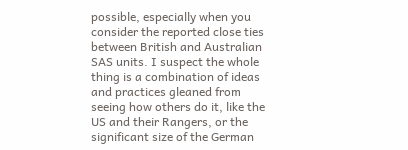possible, especially when you consider the reported close ties between British and Australian SAS units. I suspect the whole thing is a combination of ideas and practices gleaned from seeing how others do it, like the US and their Rangers, or the significant size of the German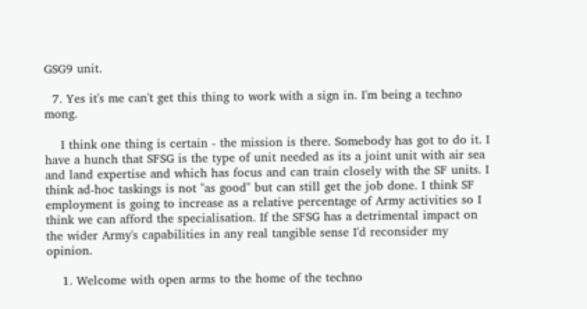GSG9 unit.

  7. Yes it's me can't get this thing to work with a sign in. I'm being a techno mong.

    I think one thing is certain - the mission is there. Somebody has got to do it. I have a hunch that SFSG is the type of unit needed as its a joint unit with air sea and land expertise and which has focus and can train closely with the SF units. I think ad-hoc taskings is not "as good" but can still get the job done. I think SF employment is going to increase as a relative percentage of Army activities so I think we can afford the specialisation. If the SFSG has a detrimental impact on the wider Army's capabilities in any real tangible sense I'd reconsider my opinion.

    1. Welcome with open arms to the home of the techno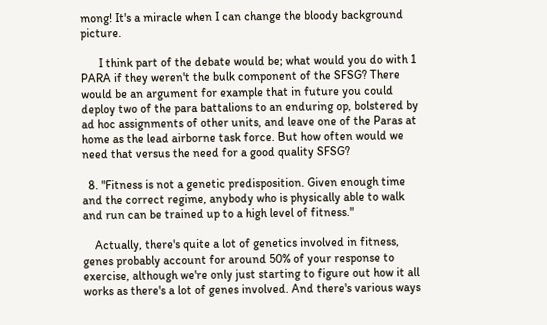mong! It's a miracle when I can change the bloody background picture.

      I think part of the debate would be; what would you do with 1 PARA if they weren't the bulk component of the SFSG? There would be an argument for example that in future you could deploy two of the para battalions to an enduring op, bolstered by ad hoc assignments of other units, and leave one of the Paras at home as the lead airborne task force. But how often would we need that versus the need for a good quality SFSG?

  8. "Fitness is not a genetic predisposition. Given enough time and the correct regime, anybody who is physically able to walk and run can be trained up to a high level of fitness."

    Actually, there's quite a lot of genetics involved in fitness, genes probably account for around 50% of your response to exercise, although we're only just starting to figure out how it all works as there's a lot of genes involved. And there's various ways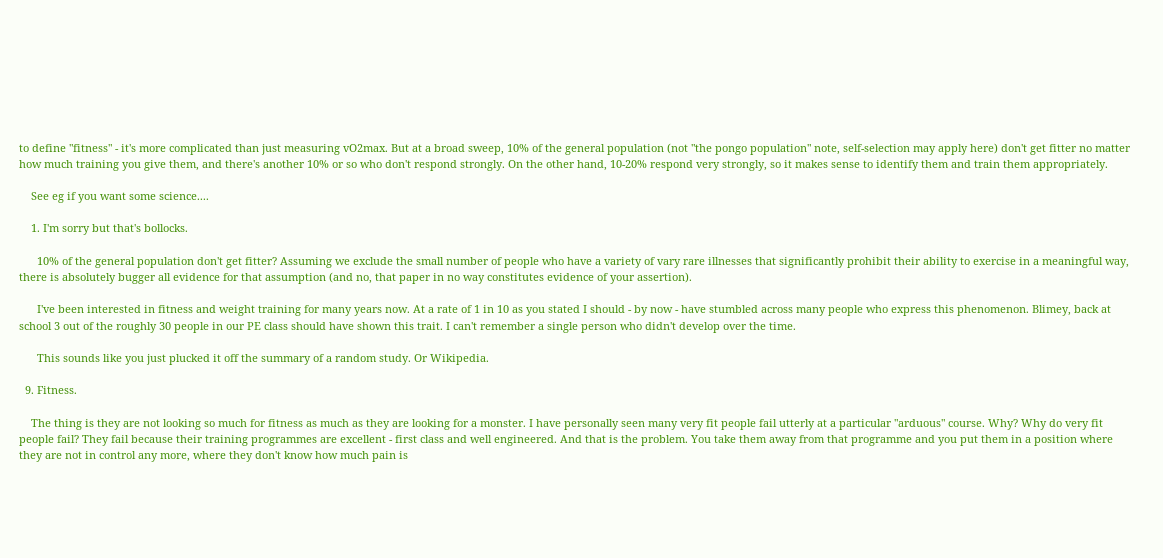to define "fitness" - it's more complicated than just measuring vO2max. But at a broad sweep, 10% of the general population (not "the pongo population" note, self-selection may apply here) don't get fitter no matter how much training you give them, and there's another 10% or so who don't respond strongly. On the other hand, 10-20% respond very strongly, so it makes sense to identify them and train them appropriately.

    See eg if you want some science....

    1. I'm sorry but that's bollocks.

      10% of the general population don't get fitter? Assuming we exclude the small number of people who have a variety of vary rare illnesses that significantly prohibit their ability to exercise in a meaningful way, there is absolutely bugger all evidence for that assumption (and no, that paper in no way constitutes evidence of your assertion).

      I've been interested in fitness and weight training for many years now. At a rate of 1 in 10 as you stated I should - by now - have stumbled across many people who express this phenomenon. Blimey, back at school 3 out of the roughly 30 people in our PE class should have shown this trait. I can't remember a single person who didn't develop over the time.

      This sounds like you just plucked it off the summary of a random study. Or Wikipedia.

  9. Fitness.

    The thing is they are not looking so much for fitness as much as they are looking for a monster. I have personally seen many very fit people fail utterly at a particular "arduous" course. Why? Why do very fit people fail? They fail because their training programmes are excellent - first class and well engineered. And that is the problem. You take them away from that programme and you put them in a position where they are not in control any more, where they don't know how much pain is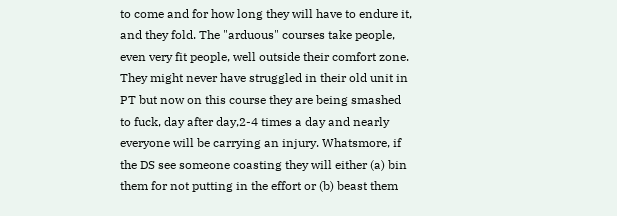to come and for how long they will have to endure it, and they fold. The "arduous" courses take people, even very fit people, well outside their comfort zone. They might never have struggled in their old unit in PT but now on this course they are being smashed to fuck, day after day,2-4 times a day and nearly everyone will be carrying an injury. Whatsmore, if the DS see someone coasting they will either (a) bin them for not putting in the effort or (b) beast them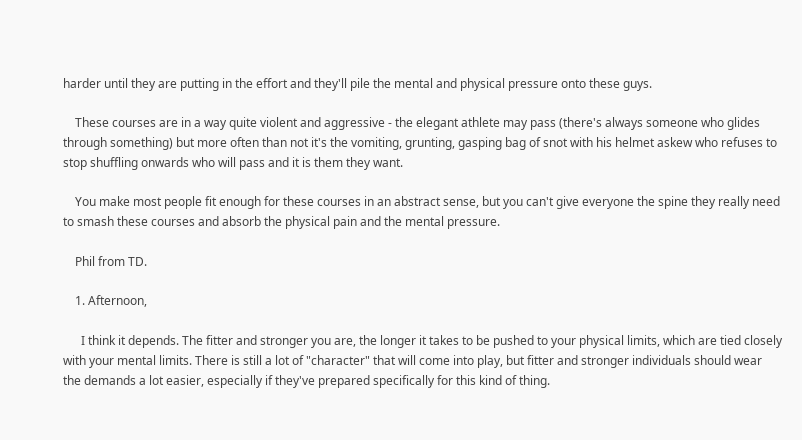harder until they are putting in the effort and they'll pile the mental and physical pressure onto these guys.

    These courses are in a way quite violent and aggressive - the elegant athlete may pass (there's always someone who glides through something) but more often than not it's the vomiting, grunting, gasping bag of snot with his helmet askew who refuses to stop shuffling onwards who will pass and it is them they want.

    You make most people fit enough for these courses in an abstract sense, but you can't give everyone the spine they really need to smash these courses and absorb the physical pain and the mental pressure.

    Phil from TD.

    1. Afternoon,

      I think it depends. The fitter and stronger you are, the longer it takes to be pushed to your physical limits, which are tied closely with your mental limits. There is still a lot of "character" that will come into play, but fitter and stronger individuals should wear the demands a lot easier, especially if they've prepared specifically for this kind of thing.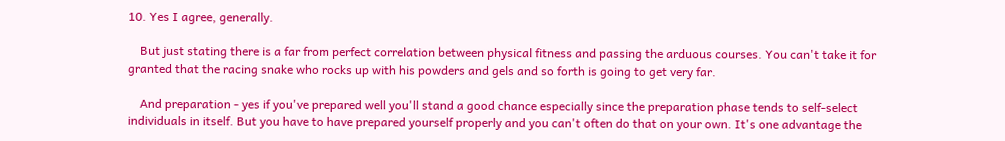10. Yes I agree, generally.

    But just stating there is a far from perfect correlation between physical fitness and passing the arduous courses. You can't take it for granted that the racing snake who rocks up with his powders and gels and so forth is going to get very far.

    And preparation - yes if you've prepared well you'll stand a good chance especially since the preparation phase tends to self-select individuals in itself. But you have to have prepared yourself properly and you can't often do that on your own. It's one advantage the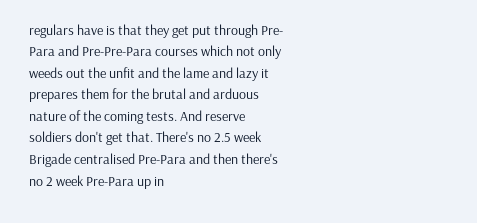regulars have is that they get put through Pre-Para and Pre-Pre-Para courses which not only weeds out the unfit and the lame and lazy it prepares them for the brutal and arduous nature of the coming tests. And reserve soldiers don't get that. There's no 2.5 week Brigade centralised Pre-Para and then there's no 2 week Pre-Para up in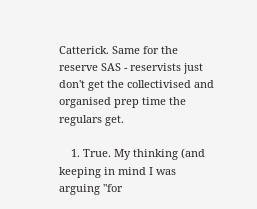Catterick. Same for the reserve SAS - reservists just don't get the collectivised and organised prep time the regulars get.

    1. True. My thinking (and keeping in mind I was arguing "for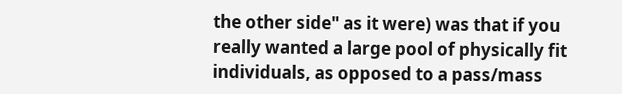the other side" as it were) was that if you really wanted a large pool of physically fit individuals, as opposed to a pass/mass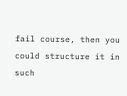fail course, then you could structure it in such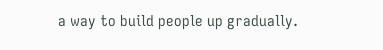a way to build people up gradually.